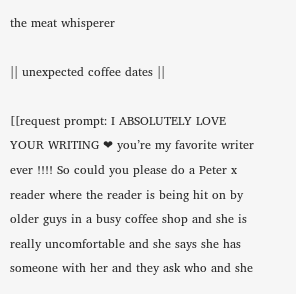the meat whisperer

|| unexpected coffee dates ||

[[request prompt: I ABSOLUTELY LOVE YOUR WRITING ❤ you’re my favorite writer ever !!!! So could you please do a Peter x reader where the reader is being hit on by older guys in a busy coffee shop and she is really uncomfortable and she says she has someone with her and they ask who and she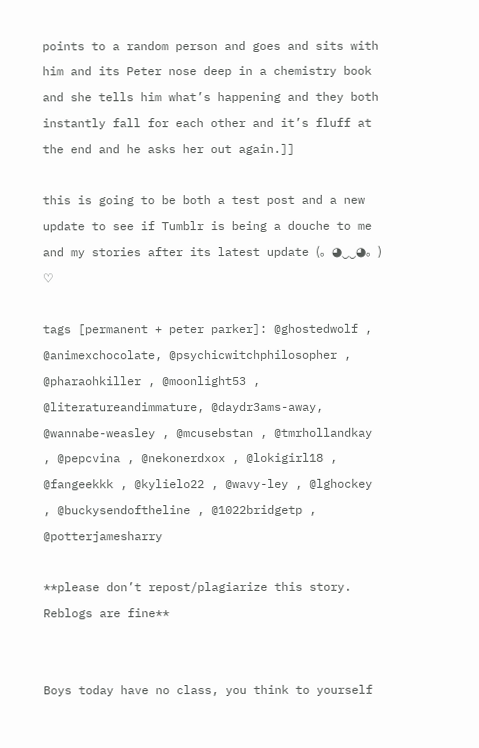points to a random person and goes and sits with him and its Peter nose deep in a chemistry book and she tells him what’s happening and they both instantly fall for each other and it’s fluff at the end and he asks her out again.]]

this is going to be both a test post and a new update to see if Tumblr is being a douche to me and my stories after its latest update (。◕‿‿◕。) ♡

tags [permanent + peter parker]: @ghostedwolf , @animexchocolate, @psychicwitchphilosopher , @pharaohkiller , @moonlight53 , @literatureandimmature, @daydr3ams-away, @wannabe-weasley , @mcusebstan , @tmrhollandkay , @pepcvina , @nekonerdxox , @lokigirl18 , @fangeekkk , @kylielo22 , @wavy-ley , @lghockey , @buckysendoftheline , @1022bridgetp , @potterjamesharry

**please don’t repost/plagiarize this story. Reblogs are fine**


Boys today have no class, you think to yourself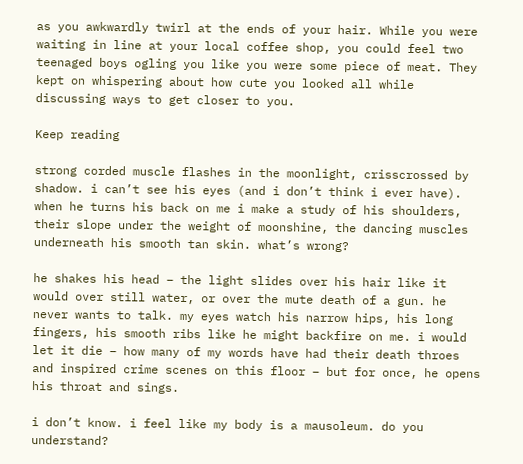as you awkwardly twirl at the ends of your hair. While you were waiting in line at your local coffee shop, you could feel two teenaged boys ogling you like you were some piece of meat. They kept on whispering about how cute you looked all while discussing ways to get closer to you.

Keep reading

strong corded muscle flashes in the moonlight, crisscrossed by shadow. i can’t see his eyes (and i don’t think i ever have). when he turns his back on me i make a study of his shoulders, their slope under the weight of moonshine, the dancing muscles underneath his smooth tan skin. what’s wrong?

he shakes his head – the light slides over his hair like it would over still water, or over the mute death of a gun. he never wants to talk. my eyes watch his narrow hips, his long fingers, his smooth ribs like he might backfire on me. i would let it die – how many of my words have had their death throes and inspired crime scenes on this floor – but for once, he opens his throat and sings.

i don’t know. i feel like my body is a mausoleum. do you understand?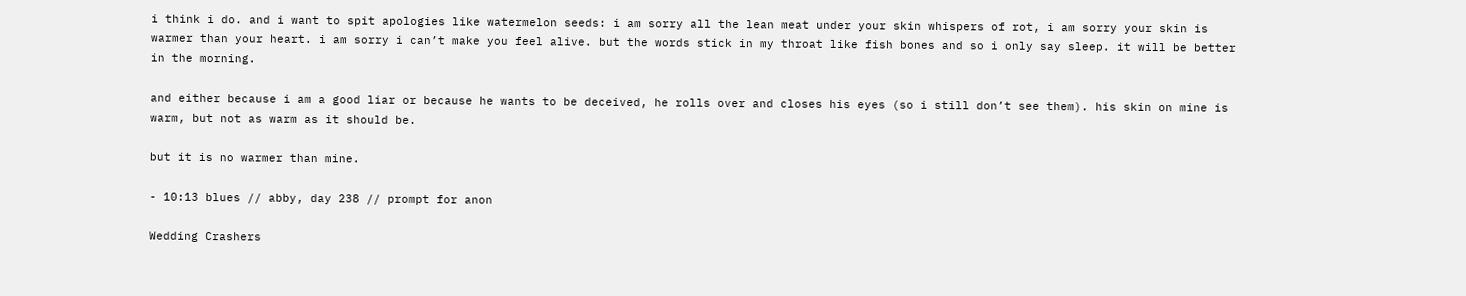i think i do. and i want to spit apologies like watermelon seeds: i am sorry all the lean meat under your skin whispers of rot, i am sorry your skin is warmer than your heart. i am sorry i can’t make you feel alive. but the words stick in my throat like fish bones and so i only say sleep. it will be better in the morning.

and either because i am a good liar or because he wants to be deceived, he rolls over and closes his eyes (so i still don’t see them). his skin on mine is warm, but not as warm as it should be.

but it is no warmer than mine.

- 10:13 blues // abby, day 238 // prompt for anon

Wedding Crashers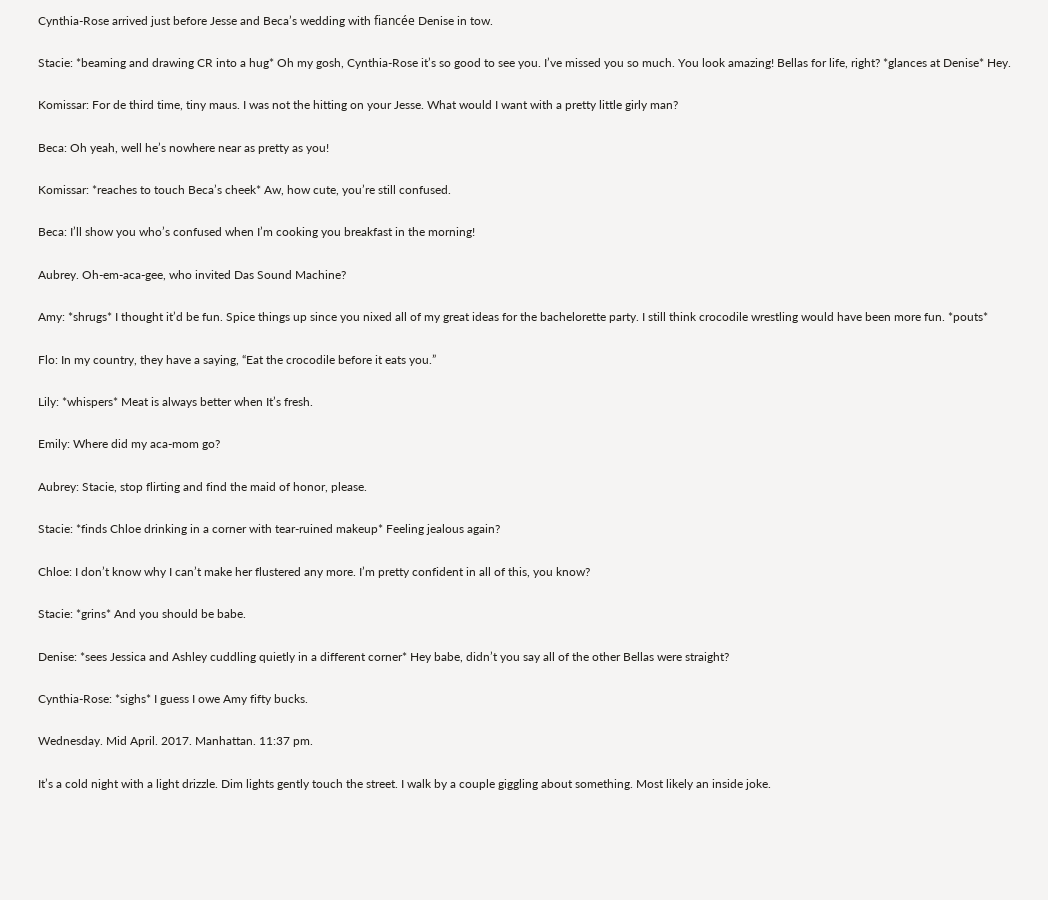Cynthia-Rose arrived just before Jesse and Beca’s wedding with fiancée Denise in tow.

Stacie: *beaming and drawing CR into a hug* Oh my gosh, Cynthia-Rose it’s so good to see you. I’ve missed you so much. You look amazing! Bellas for life, right? *glances at Denise* Hey.

Komissar: For de third time, tiny maus. I was not the hitting on your Jesse. What would I want with a pretty little girly man?

Beca: Oh yeah, well he’s nowhere near as pretty as you!

Komissar: *reaches to touch Beca’s cheek* Aw, how cute, you’re still confused.

Beca: I’ll show you who’s confused when I’m cooking you breakfast in the morning!

Aubrey. Oh-em-aca-gee, who invited Das Sound Machine?

Amy: *shrugs* I thought it’d be fun. Spice things up since you nixed all of my great ideas for the bachelorette party. I still think crocodile wrestling would have been more fun. *pouts*

Flo: In my country, they have a saying, “Eat the crocodile before it eats you.”

Lily: *whispers* Meat is always better when It’s fresh.

Emily: Where did my aca-mom go?

Aubrey: Stacie, stop flirting and find the maid of honor, please.

Stacie: *finds Chloe drinking in a corner with tear-ruined makeup* Feeling jealous again?

Chloe: I don’t know why I can’t make her flustered any more. I’m pretty confident in all of this, you know?

Stacie: *grins* And you should be babe.

Denise: *sees Jessica and Ashley cuddling quietly in a different corner* Hey babe, didn’t you say all of the other Bellas were straight?

Cynthia-Rose: *sighs* I guess I owe Amy fifty bucks.

Wednesday. Mid April. 2017. Manhattan. 11:37 pm.

It’s a cold night with a light drizzle. Dim lights gently touch the street. I walk by a couple giggling about something. Most likely an inside joke.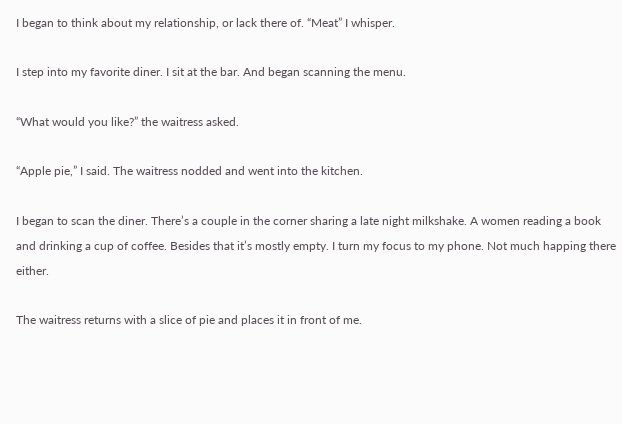I began to think about my relationship, or lack there of. “Meat” I whisper.

I step into my favorite diner. I sit at the bar. And began scanning the menu.

“What would you like?” the waitress asked.

“Apple pie,” I said. The waitress nodded and went into the kitchen.

I began to scan the diner. There’s a couple in the corner sharing a late night milkshake. A women reading a book and drinking a cup of coffee. Besides that it’s mostly empty. I turn my focus to my phone. Not much happing there either.

The waitress returns with a slice of pie and places it in front of me.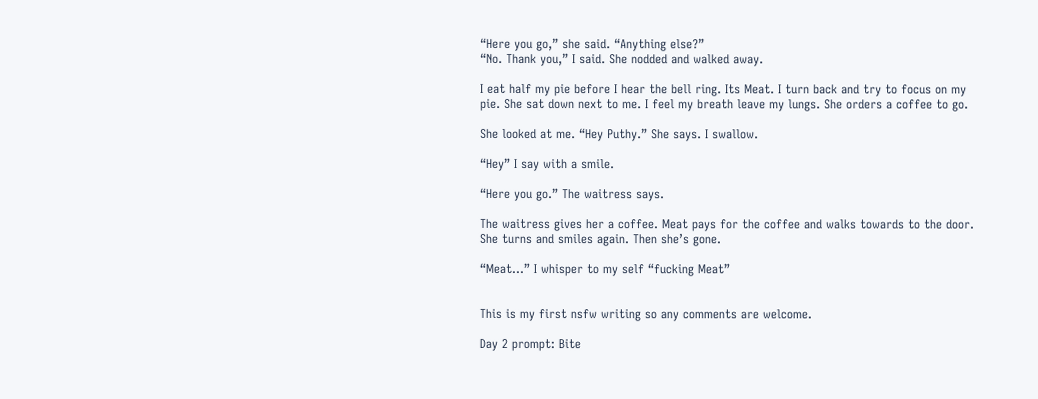“Here you go,” she said. “Anything else?”
“No. Thank you,” I said. She nodded and walked away.

I eat half my pie before I hear the bell ring. Its Meat. I turn back and try to focus on my pie. She sat down next to me. I feel my breath leave my lungs. She orders a coffee to go.

She looked at me. “Hey Puthy.” She says. I swallow.

“Hey” I say with a smile.

“Here you go.” The waitress says.

The waitress gives her a coffee. Meat pays for the coffee and walks towards to the door. She turns and smiles again. Then she’s gone.

“Meat…” I whisper to my self “fucking Meat”


This is my first nsfw writing so any comments are welcome.

Day 2 prompt: Bite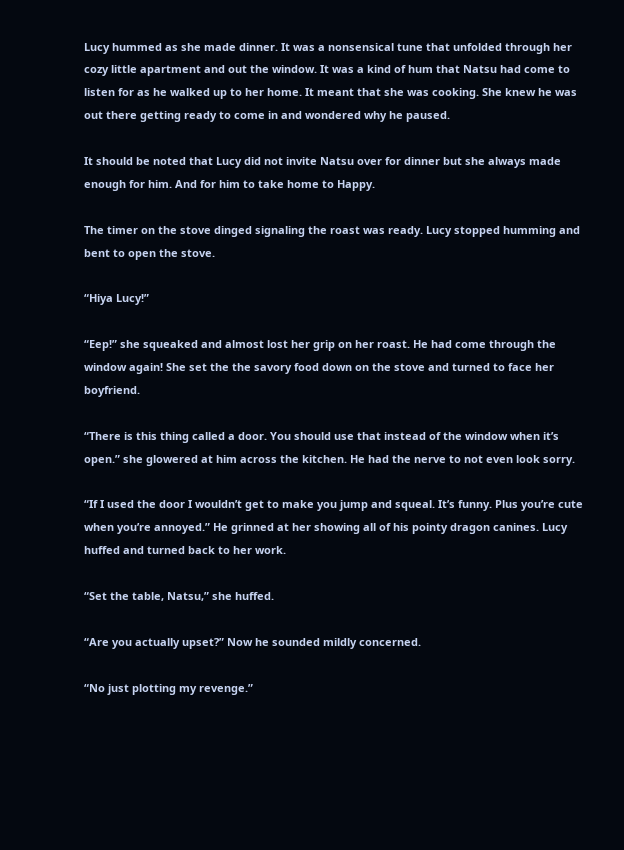Lucy hummed as she made dinner. It was a nonsensical tune that unfolded through her cozy little apartment and out the window. It was a kind of hum that Natsu had come to listen for as he walked up to her home. It meant that she was cooking. She knew he was out there getting ready to come in and wondered why he paused.

It should be noted that Lucy did not invite Natsu over for dinner but she always made enough for him. And for him to take home to Happy.

The timer on the stove dinged signaling the roast was ready. Lucy stopped humming and bent to open the stove.

“Hiya Lucy!”

“Eep!” she squeaked and almost lost her grip on her roast. He had come through the window again! She set the the savory food down on the stove and turned to face her boyfriend.

“There is this thing called a door. You should use that instead of the window when it’s open.” she glowered at him across the kitchen. He had the nerve to not even look sorry.

“If I used the door I wouldn’t get to make you jump and squeal. It’s funny. Plus you’re cute when you’re annoyed.” He grinned at her showing all of his pointy dragon canines. Lucy huffed and turned back to her work.

“Set the table, Natsu,” she huffed.

“Are you actually upset?” Now he sounded mildly concerned.

“No just plotting my revenge.”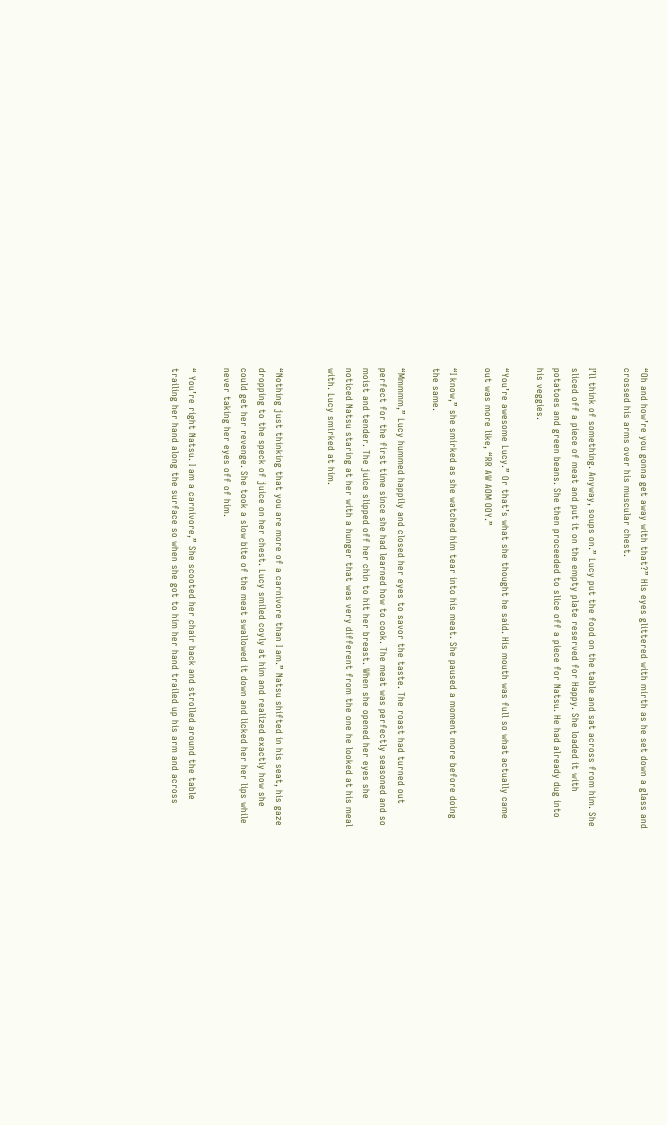“Oh and how’re you gonna get away with that?” His eyes glittered with mirth as he set down a glass and crossed his arms over his muscular chest.

I’ll think of something. Anyway, soups on.” Lucy put the food on the table and sat across from him. She sliced off a piece of meat and put it on the empty plate reserved for Happy. She loaded it with potatoes and green beans. She then proceeded to slice off a piece for Natsu. He had already dug into his veggies.

“You’re awesome Lucy.” Or that’s what she thought he said. His mouth was full so what actually came out was more like, “RR AW AOM OOY.”

“I know,” she smirked as she watched him tear into his meat. She paused a moment more before doing the same.

“Mmmmm,” Lucy hummed happily and closed her eyes to savor the taste. The roast had turned out perfect for the first time since she had learned how to cook. The meat was perfectly seasoned and so moist and tender. The juice slipped off her chin to hit her breast. When she opened her eyes she noticed Natsu staring at her with a hunger that was very different from the one he looked at his meal with. Lucy smirked at him.


“Nothing just thinking that you are more of a carnivore than I am.” Natsu shifted in his seat, his gaze dropping to the speck of juice on her chest. Lucy smiled coyly at him and realized exactly how she could get her revenge. She took a slow bite of the meat swallowed it down and licked her her lips while never taking her eyes off of him.

“ You’re right Natsu. I am a carnivore,” She scooted her chair back and strolled around the table trailing her hand along the surface so when she got to him her hand trailed up his arm and across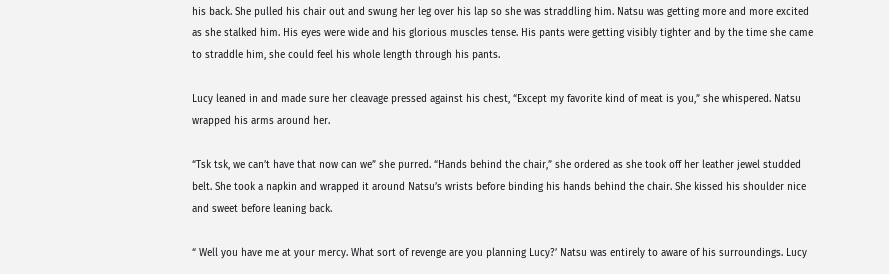his back. She pulled his chair out and swung her leg over his lap so she was straddling him. Natsu was getting more and more excited as she stalked him. His eyes were wide and his glorious muscles tense. His pants were getting visibly tighter and by the time she came to straddle him, she could feel his whole length through his pants.

Lucy leaned in and made sure her cleavage pressed against his chest, “Except my favorite kind of meat is you,” she whispered. Natsu wrapped his arms around her.

“Tsk tsk, we can’t have that now can we” she purred. “Hands behind the chair,” she ordered as she took off her leather jewel studded belt. She took a napkin and wrapped it around Natsu’s wrists before binding his hands behind the chair. She kissed his shoulder nice and sweet before leaning back.

“ Well you have me at your mercy. What sort of revenge are you planning Lucy?’ Natsu was entirely to aware of his surroundings. Lucy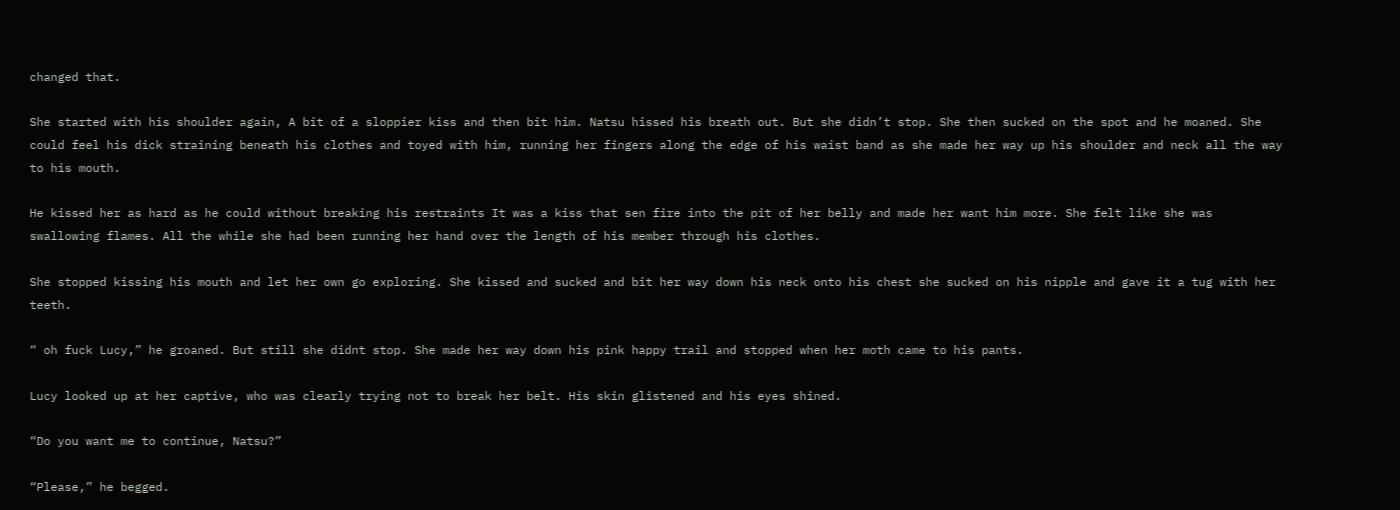changed that.

She started with his shoulder again, A bit of a sloppier kiss and then bit him. Natsu hissed his breath out. But she didn’t stop. She then sucked on the spot and he moaned. She could feel his dick straining beneath his clothes and toyed with him, running her fingers along the edge of his waist band as she made her way up his shoulder and neck all the way to his mouth.

He kissed her as hard as he could without breaking his restraints It was a kiss that sen fire into the pit of her belly and made her want him more. She felt like she was swallowing flames. All the while she had been running her hand over the length of his member through his clothes.

She stopped kissing his mouth and let her own go exploring. She kissed and sucked and bit her way down his neck onto his chest she sucked on his nipple and gave it a tug with her teeth.

“ oh fuck Lucy,” he groaned. But still she didnt stop. She made her way down his pink happy trail and stopped when her moth came to his pants.

Lucy looked up at her captive, who was clearly trying not to break her belt. His skin glistened and his eyes shined.

“Do you want me to continue, Natsu?”

“Please,” he begged.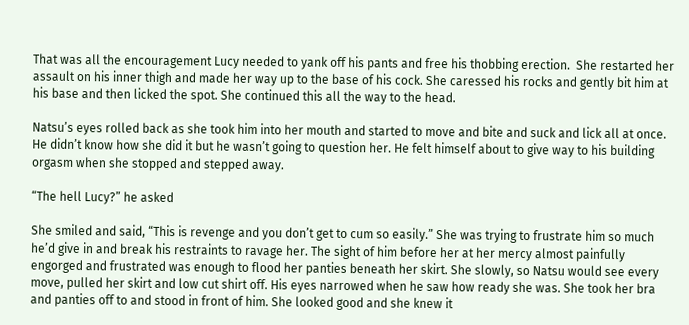That was all the encouragement Lucy needed to yank off his pants and free his thobbing erection.  She restarted her assault on his inner thigh and made her way up to the base of his cock. She caressed his rocks and gently bit him at his base and then licked the spot. She continued this all the way to the head.

Natsu’s eyes rolled back as she took him into her mouth and started to move and bite and suck and lick all at once. He didn’t know how she did it but he wasn’t going to question her. He felt himself about to give way to his building orgasm when she stopped and stepped away.

“The hell Lucy?” he asked

She smiled and said, “This is revenge and you don’t get to cum so easily.” She was trying to frustrate him so much he’d give in and break his restraints to ravage her. The sight of him before her at her mercy almost painfully engorged and frustrated was enough to flood her panties beneath her skirt. She slowly, so Natsu would see every move, pulled her skirt and low cut shirt off. His eyes narrowed when he saw how ready she was. She took her bra and panties off to and stood in front of him. She looked good and she knew it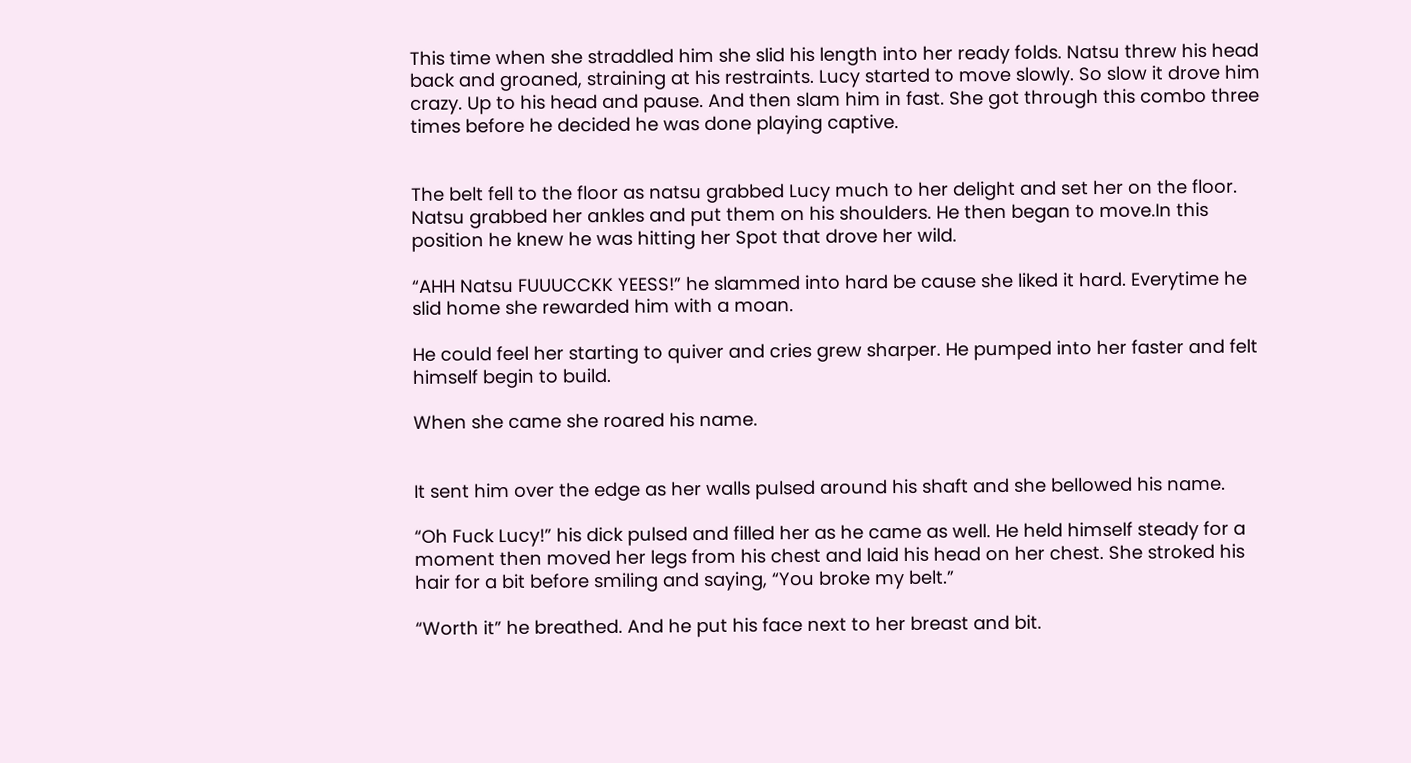This time when she straddled him she slid his length into her ready folds. Natsu threw his head back and groaned, straining at his restraints. Lucy started to move slowly. So slow it drove him crazy. Up to his head and pause. And then slam him in fast. She got through this combo three times before he decided he was done playing captive.


The belt fell to the floor as natsu grabbed Lucy much to her delight and set her on the floor. Natsu grabbed her ankles and put them on his shoulders. He then began to move.In this position he knew he was hitting her Spot that drove her wild.

“AHH Natsu FUUUCCKK YEESS!” he slammed into hard be cause she liked it hard. Everytime he slid home she rewarded him with a moan.

He could feel her starting to quiver and cries grew sharper. He pumped into her faster and felt himself begin to build.

When she came she roared his name.


It sent him over the edge as her walls pulsed around his shaft and she bellowed his name.

“Oh Fuck Lucy!” his dick pulsed and filled her as he came as well. He held himself steady for a moment then moved her legs from his chest and laid his head on her chest. She stroked his hair for a bit before smiling and saying, “You broke my belt.”

“Worth it” he breathed. And he put his face next to her breast and bit.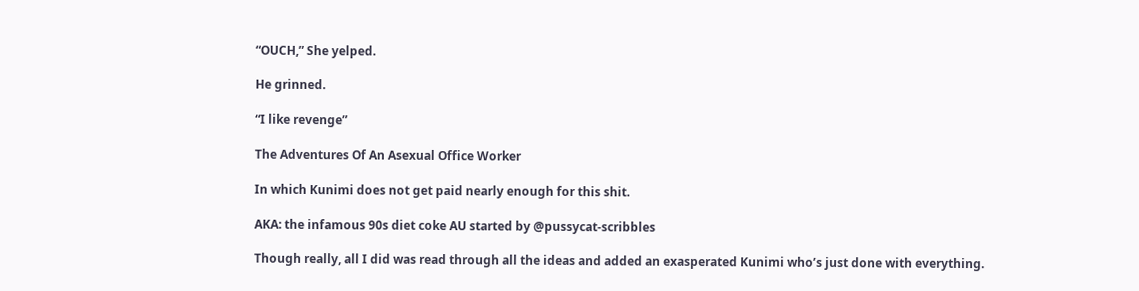“OUCH,” She yelped.

He grinned.

“I like revenge”

The Adventures Of An Asexual Office Worker

In which Kunimi does not get paid nearly enough for this shit.

AKA: the infamous 90s diet coke AU started by @pussycat-scribbles

Though really, all I did was read through all the ideas and added an exasperated Kunimi who’s just done with everything.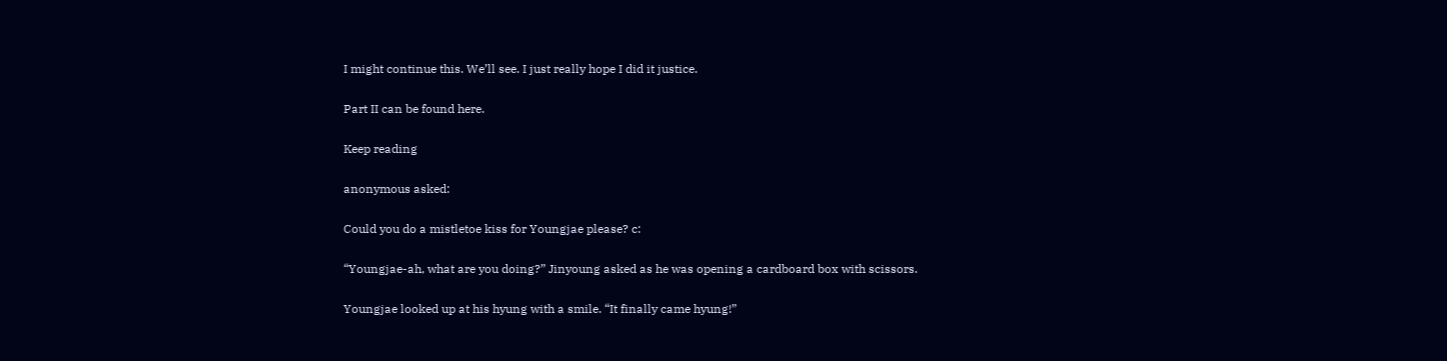I might continue this. We’ll see. I just really hope I did it justice.

Part II can be found here.

Keep reading

anonymous asked:

Could you do a mistletoe kiss for Youngjae please? c:

“Youngjae-ah, what are you doing?” Jinyoung asked as he was opening a cardboard box with scissors.

Youngjae looked up at his hyung with a smile. “It finally came hyung!”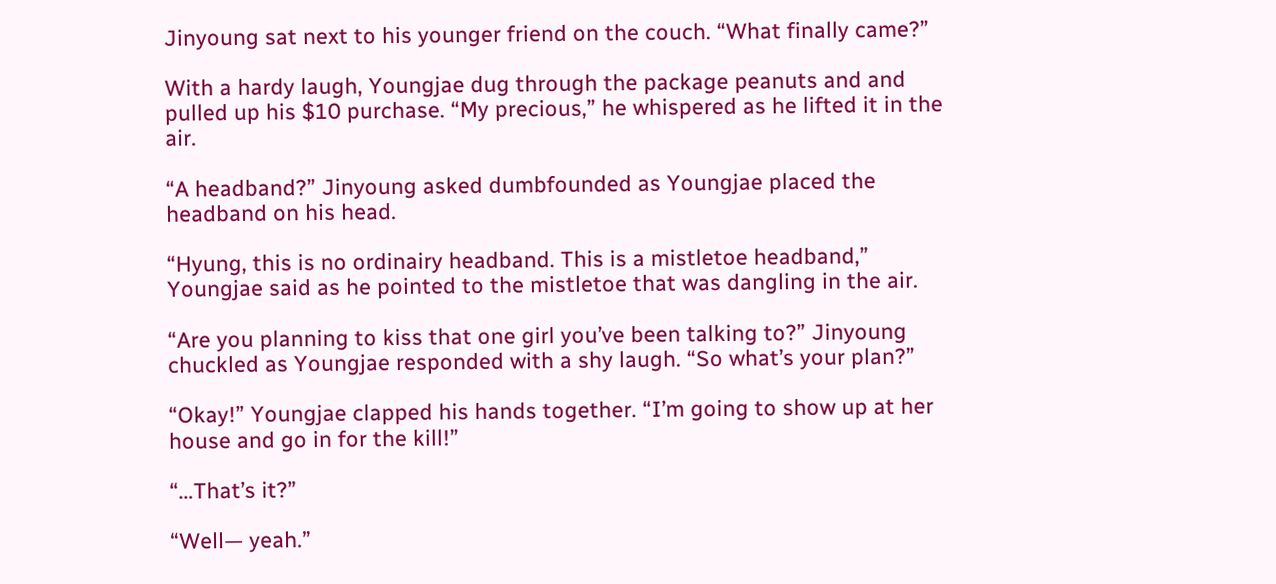Jinyoung sat next to his younger friend on the couch. “What finally came?”

With a hardy laugh, Youngjae dug through the package peanuts and and pulled up his $10 purchase. “My precious,” he whispered as he lifted it in the air.

“A headband?” Jinyoung asked dumbfounded as Youngjae placed the headband on his head.

“Hyung, this is no ordinairy headband. This is a mistletoe headband,” Youngjae said as he pointed to the mistletoe that was dangling in the air.

“Are you planning to kiss that one girl you’ve been talking to?” Jinyoung chuckled as Youngjae responded with a shy laugh. “So what’s your plan?”

“Okay!” Youngjae clapped his hands together. “I’m going to show up at her house and go in for the kill!”

“…That’s it?”

“Well— yeah.”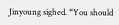Jinyoung sighed. “You should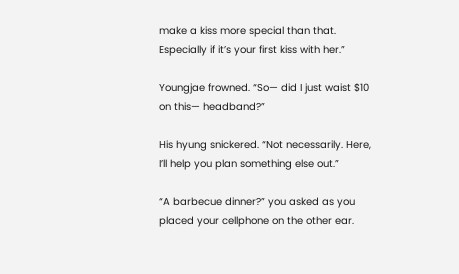make a kiss more special than that. Especially if it’s your first kiss with her.”

Youngjae frowned. “So— did I just waist $10 on this— headband?”

His hyung snickered. “Not necessarily. Here, I’ll help you plan something else out.”

“A barbecue dinner?” you asked as you placed your cellphone on the other ear.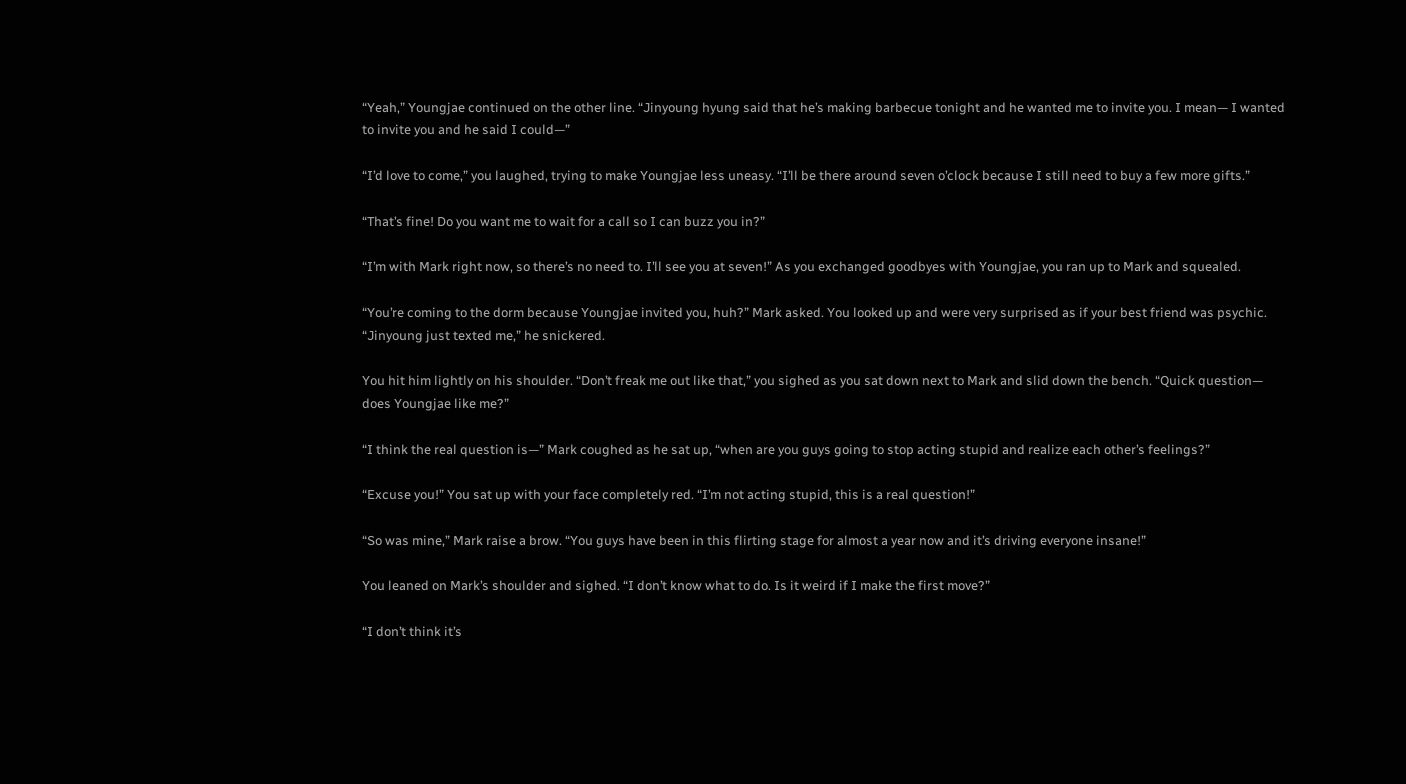“Yeah,” Youngjae continued on the other line. “Jinyoung hyung said that he’s making barbecue tonight and he wanted me to invite you. I mean— I wanted to invite you and he said I could—”

“I’d love to come,” you laughed, trying to make Youngjae less uneasy. “I’ll be there around seven o’clock because I still need to buy a few more gifts.”

“That’s fine! Do you want me to wait for a call so I can buzz you in?”

“I’m with Mark right now, so there’s no need to. I’ll see you at seven!” As you exchanged goodbyes with Youngjae, you ran up to Mark and squealed.

“You’re coming to the dorm because Youngjae invited you, huh?” Mark asked. You looked up and were very surprised as if your best friend was psychic. “Jinyoung just texted me,” he snickered.

You hit him lightly on his shoulder. “Don’t freak me out like that,” you sighed as you sat down next to Mark and slid down the bench. “Quick question— does Youngjae like me?”

“I think the real question is—” Mark coughed as he sat up, “when are you guys going to stop acting stupid and realize each other’s feelings?”

“Excuse you!” You sat up with your face completely red. “I’m not acting stupid, this is a real question!”

“So was mine,” Mark raise a brow. “You guys have been in this flirting stage for almost a year now and it’s driving everyone insane!”

You leaned on Mark’s shoulder and sighed. “I don’t know what to do. Is it weird if I make the first move?”

“I don’t think it’s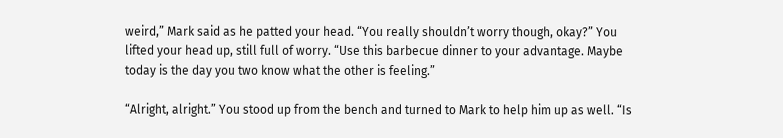weird,” Mark said as he patted your head. “You really shouldn’t worry though, okay?” You lifted your head up, still full of worry. “Use this barbecue dinner to your advantage. Maybe today is the day you two know what the other is feeling.”

“Alright, alright.” You stood up from the bench and turned to Mark to help him up as well. “Is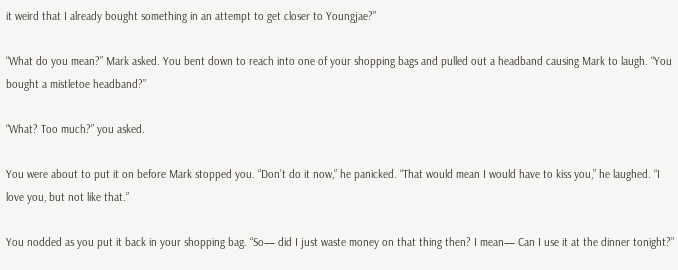it weird that I already bought something in an attempt to get closer to Youngjae?”

“What do you mean?” Mark asked. You bent down to reach into one of your shopping bags and pulled out a headband causing Mark to laugh. “You bought a mistletoe headband?”

“What? Too much?” you asked.

You were about to put it on before Mark stopped you. “Don’t do it now,” he panicked. “That would mean I would have to kiss you,” he laughed. “I love you, but not like that.”

You nodded as you put it back in your shopping bag. “So— did I just waste money on that thing then? I mean— Can I use it at the dinner tonight?”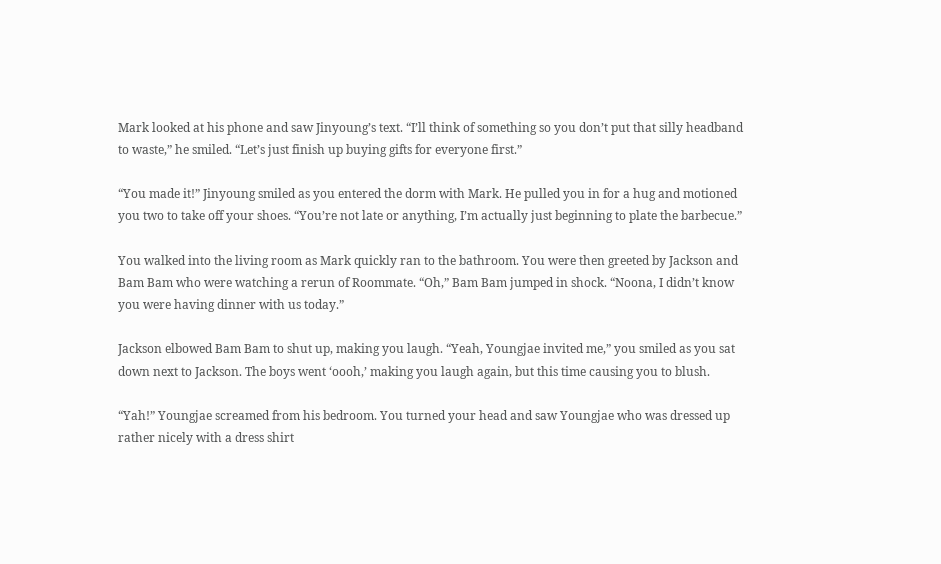Mark looked at his phone and saw Jinyoung’s text. “I’ll think of something so you don’t put that silly headband to waste,” he smiled. “Let’s just finish up buying gifts for everyone first.”

“You made it!” Jinyoung smiled as you entered the dorm with Mark. He pulled you in for a hug and motioned you two to take off your shoes. “You’re not late or anything, I’m actually just beginning to plate the barbecue.”

You walked into the living room as Mark quickly ran to the bathroom. You were then greeted by Jackson and Bam Bam who were watching a rerun of Roommate. “Oh,” Bam Bam jumped in shock. “Noona, I didn’t know you were having dinner with us today.”

Jackson elbowed Bam Bam to shut up, making you laugh. “Yeah, Youngjae invited me,” you smiled as you sat down next to Jackson. The boys went ‘oooh,’ making you laugh again, but this time causing you to blush.

“Yah!” Youngjae screamed from his bedroom. You turned your head and saw Youngjae who was dressed up rather nicely with a dress shirt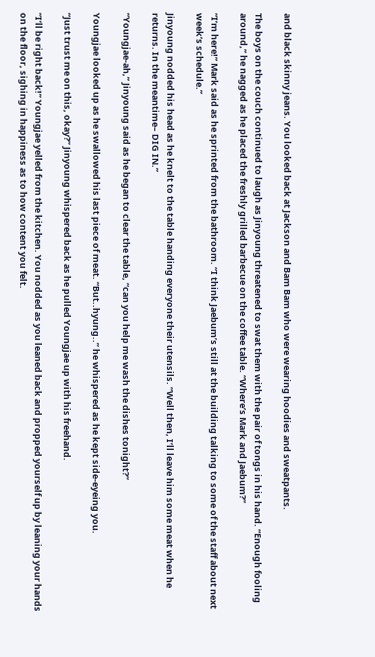and black skinny jeans. You looked back at Jackson and Bam Bam who were wearing hoodies and sweatpants.

The boys on the couch continued to laugh as Jinyoung threatened to swat them with the pair of tongs in his hand. “Enough fooling around,” he nagged as he placed the freshly grilled barbecue on the coffee table. “Where’s Mark and Jaebum?”

“I’m here!” Mark said as he sprinted from the bathroom. “I think Jaebum’s still at the building talking to some of the staff about next week’s schedule.”

Jinyoung nodded his head as he knelt to the table handing everyone their utensils. “Well then, I’ll leave him some meat when he returns. In the meantime– DIG IN.”

“Youngjae-ah,” Jinyoung said as he began to clear the table, “can you help me wash the dishes tonight?”

Youngjae looked up as he swallowed his last piece of meat. “But..hyung..” he whispered as he kept side-eyeing you.

“Just trust me on this, okay?” Jinyoung whispered back as he pulled Youngjae up with his freehand.

“I’ll be right back!” Youngjae yelled from the kitchen. You nodded as you leaned back and propped yourself up by leaning your hands on the floor, sighing in happiness as to how content you felt.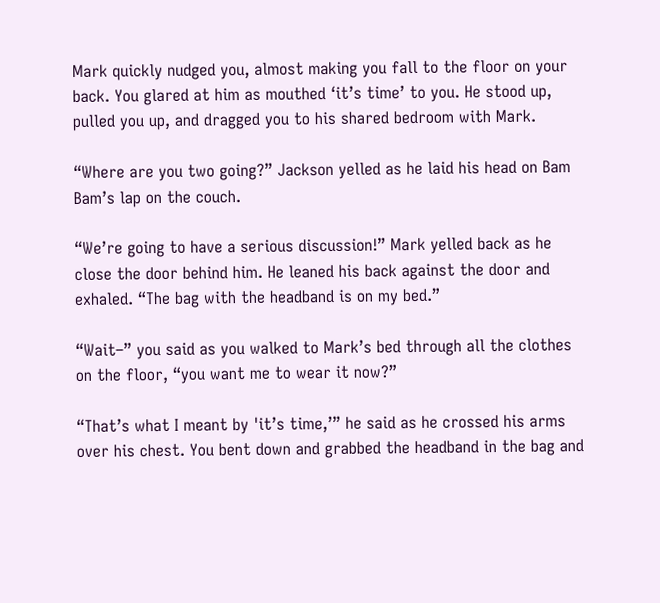Mark quickly nudged you, almost making you fall to the floor on your back. You glared at him as mouthed ‘it’s time’ to you. He stood up, pulled you up, and dragged you to his shared bedroom with Mark.

“Where are you two going?” Jackson yelled as he laid his head on Bam Bam’s lap on the couch.

“We’re going to have a serious discussion!” Mark yelled back as he close the door behind him. He leaned his back against the door and exhaled. “The bag with the headband is on my bed.”

“Wait–” you said as you walked to Mark’s bed through all the clothes on the floor, “you want me to wear it now?”

“That’s what I meant by 'it’s time,’” he said as he crossed his arms over his chest. You bent down and grabbed the headband in the bag and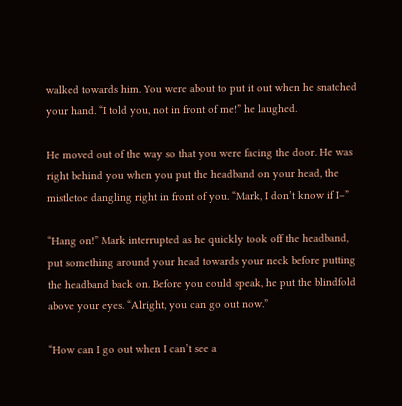walked towards him. You were about to put it out when he snatched your hand. “I told you, not in front of me!” he laughed.

He moved out of the way so that you were facing the door. He was right behind you when you put the headband on your head, the mistletoe dangling right in front of you. “Mark, I don’t know if I–”

“Hang on!” Mark interrupted as he quickly took off the headband, put something around your head towards your neck before putting the headband back on. Before you could speak, he put the blindfold above your eyes. “Alright, you can go out now.”

“How can I go out when I can’t see a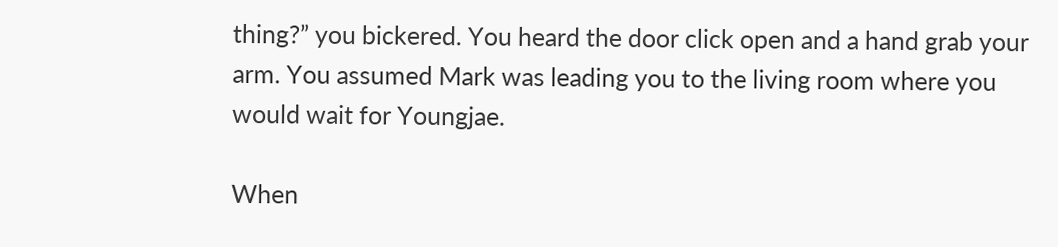thing?” you bickered. You heard the door click open and a hand grab your arm. You assumed Mark was leading you to the living room where you would wait for Youngjae.

When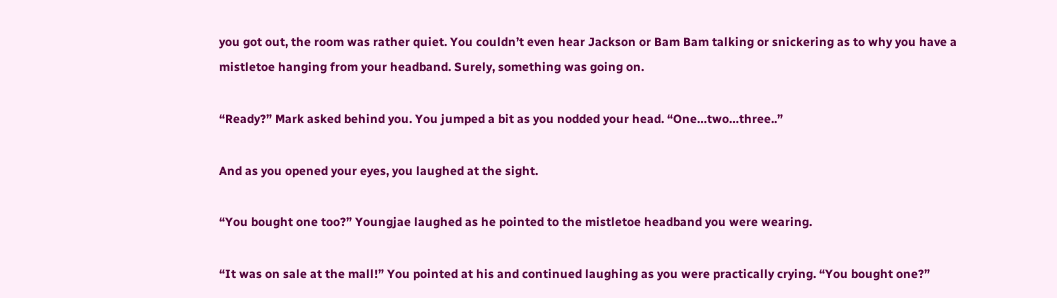you got out, the room was rather quiet. You couldn’t even hear Jackson or Bam Bam talking or snickering as to why you have a mistletoe hanging from your headband. Surely, something was going on.

“Ready?” Mark asked behind you. You jumped a bit as you nodded your head. “One…two…three..”

And as you opened your eyes, you laughed at the sight.

“You bought one too?” Youngjae laughed as he pointed to the mistletoe headband you were wearing.

“It was on sale at the mall!” You pointed at his and continued laughing as you were practically crying. “You bought one?”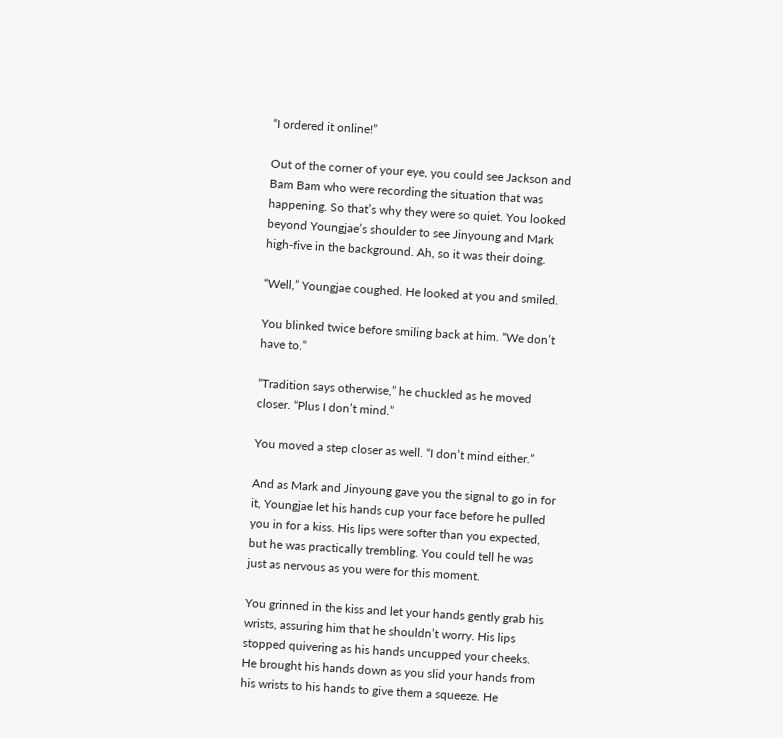“I ordered it online!”

Out of the corner of your eye, you could see Jackson and Bam Bam who were recording the situation that was happening. So that’s why they were so quiet. You looked beyond Youngjae’s shoulder to see Jinyoung and Mark high-five in the background. Ah, so it was their doing.

“Well,” Youngjae coughed. He looked at you and smiled.

You blinked twice before smiling back at him. “We don’t have to.”

“Tradition says otherwise,” he chuckled as he moved closer. “Plus I don’t mind.”

You moved a step closer as well. “I don’t mind either.”

And as Mark and Jinyoung gave you the signal to go in for it, Youngjae let his hands cup your face before he pulled you in for a kiss. His lips were softer than you expected, but he was practically trembling. You could tell he was just as nervous as you were for this moment.

You grinned in the kiss and let your hands gently grab his wrists, assuring him that he shouldn’t worry. His lips stopped quivering as his hands uncupped your cheeks. He brought his hands down as you slid your hands from his wrists to his hands to give them a squeeze. He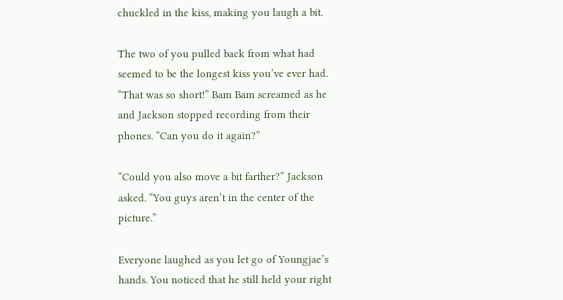chuckled in the kiss, making you laugh a bit.

The two of you pulled back from what had seemed to be the longest kiss you’ve ever had. “That was so short!” Bam Bam screamed as he and Jackson stopped recording from their phones. “Can you do it again?”

“Could you also move a bit farther?” Jackson asked. “You guys aren’t in the center of the picture.”

Everyone laughed as you let go of Youngjae’s hands. You noticed that he still held your right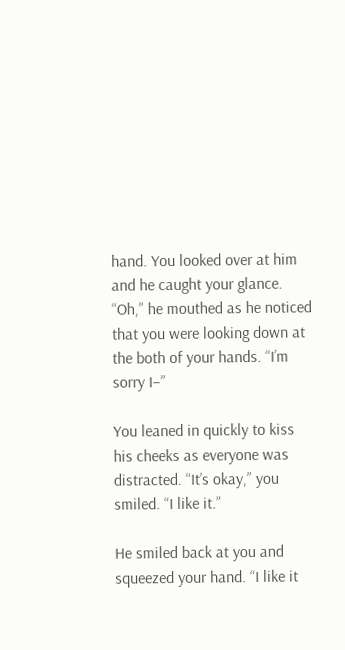hand. You looked over at him and he caught your glance. “Oh,” he mouthed as he noticed that you were looking down at the both of your hands. “I’m sorry I–”

You leaned in quickly to kiss his cheeks as everyone was distracted. “It’s okay,” you smiled. “I like it.”

He smiled back at you and squeezed your hand. “I like it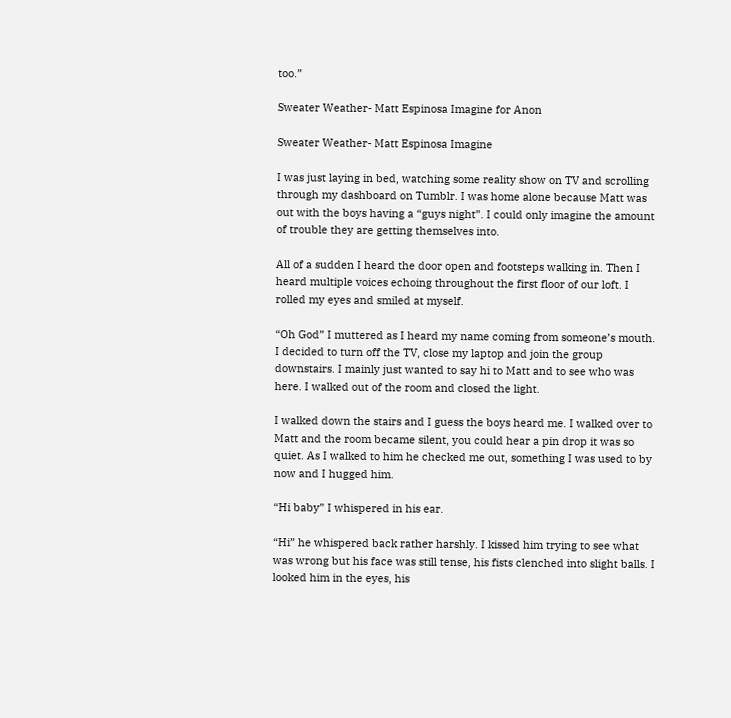too.”

Sweater Weather- Matt Espinosa Imagine for Anon

Sweater Weather- Matt Espinosa Imagine

I was just laying in bed, watching some reality show on TV and scrolling through my dashboard on Tumblr. I was home alone because Matt was out with the boys having a “guys night”. I could only imagine the amount of trouble they are getting themselves into.

All of a sudden I heard the door open and footsteps walking in. Then I heard multiple voices echoing throughout the first floor of our loft. I rolled my eyes and smiled at myself.

“Oh God” I muttered as I heard my name coming from someone’s mouth. I decided to turn off the TV, close my laptop and join the group downstairs. I mainly just wanted to say hi to Matt and to see who was here. I walked out of the room and closed the light.

I walked down the stairs and I guess the boys heard me. I walked over to Matt and the room became silent, you could hear a pin drop it was so quiet. As I walked to him he checked me out, something I was used to by now and I hugged him.

“Hi baby” I whispered in his ear.

“Hi” he whispered back rather harshly. I kissed him trying to see what was wrong but his face was still tense, his fists clenched into slight balls. I looked him in the eyes, his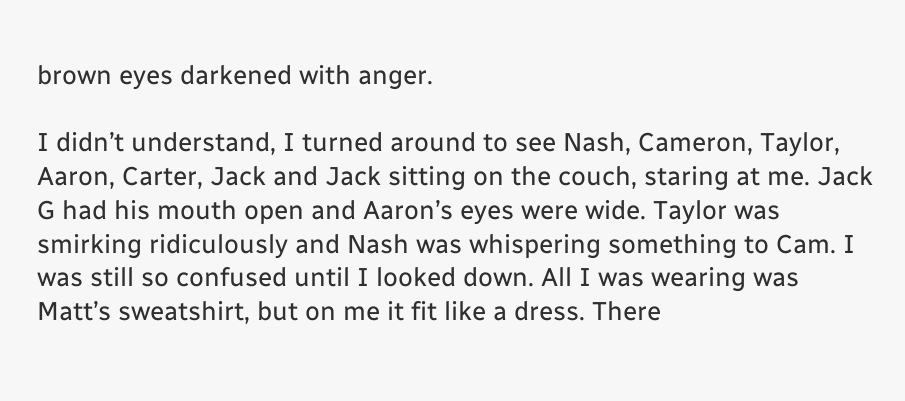brown eyes darkened with anger.

I didn’t understand, I turned around to see Nash, Cameron, Taylor, Aaron, Carter, Jack and Jack sitting on the couch, staring at me. Jack G had his mouth open and Aaron’s eyes were wide. Taylor was smirking ridiculously and Nash was whispering something to Cam. I was still so confused until I looked down. All I was wearing was Matt’s sweatshirt, but on me it fit like a dress. There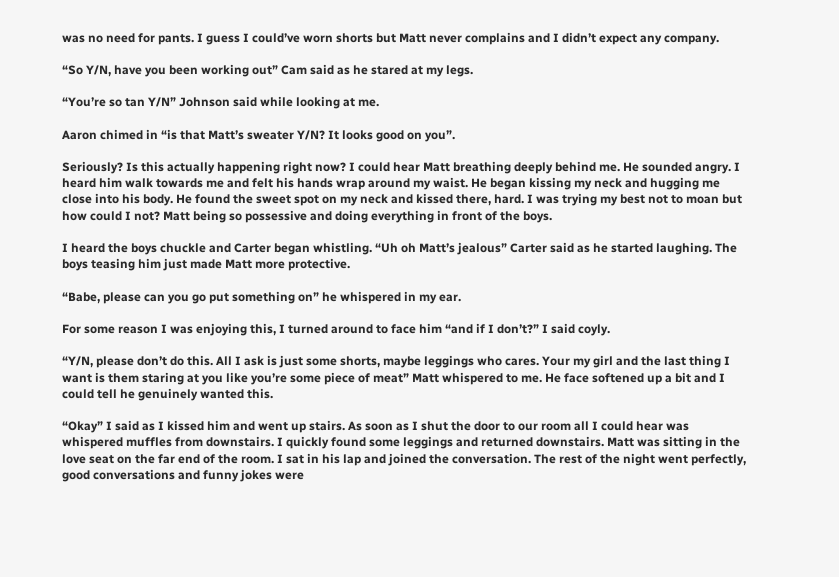was no need for pants. I guess I could’ve worn shorts but Matt never complains and I didn’t expect any company.

“So Y/N, have you been working out” Cam said as he stared at my legs.

“You’re so tan Y/N” Johnson said while looking at me.

Aaron chimed in “is that Matt’s sweater Y/N? It looks good on you”.

Seriously? Is this actually happening right now? I could hear Matt breathing deeply behind me. He sounded angry. I heard him walk towards me and felt his hands wrap around my waist. He began kissing my neck and hugging me close into his body. He found the sweet spot on my neck and kissed there, hard. I was trying my best not to moan but how could I not? Matt being so possessive and doing everything in front of the boys.

I heard the boys chuckle and Carter began whistling. “Uh oh Matt’s jealous” Carter said as he started laughing. The boys teasing him just made Matt more protective.

“Babe, please can you go put something on” he whispered in my ear.

For some reason I was enjoying this, I turned around to face him “and if I don’t?” I said coyly.

“Y/N, please don’t do this. All I ask is just some shorts, maybe leggings who cares. Your my girl and the last thing I want is them staring at you like you’re some piece of meat” Matt whispered to me. He face softened up a bit and I could tell he genuinely wanted this.

“Okay” I said as I kissed him and went up stairs. As soon as I shut the door to our room all I could hear was whispered muffles from downstairs. I quickly found some leggings and returned downstairs. Matt was sitting in the love seat on the far end of the room. I sat in his lap and joined the conversation. The rest of the night went perfectly, good conversations and funny jokes were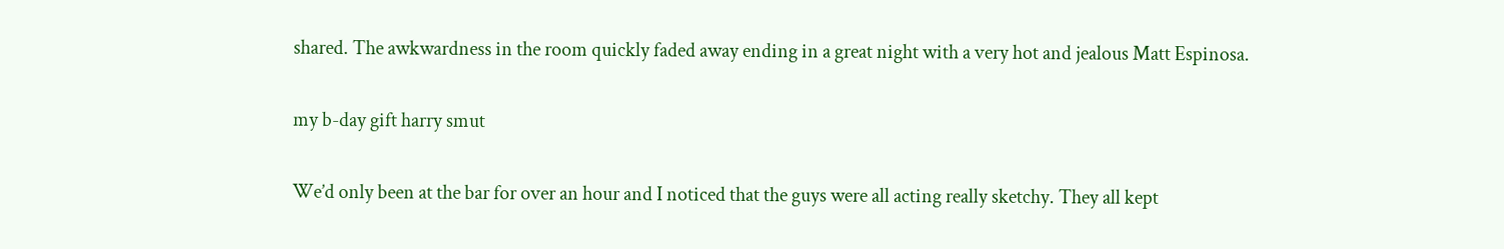shared. The awkwardness in the room quickly faded away ending in a great night with a very hot and jealous Matt Espinosa.

my b-day gift harry smut

We’d only been at the bar for over an hour and I noticed that the guys were all acting really sketchy. They all kept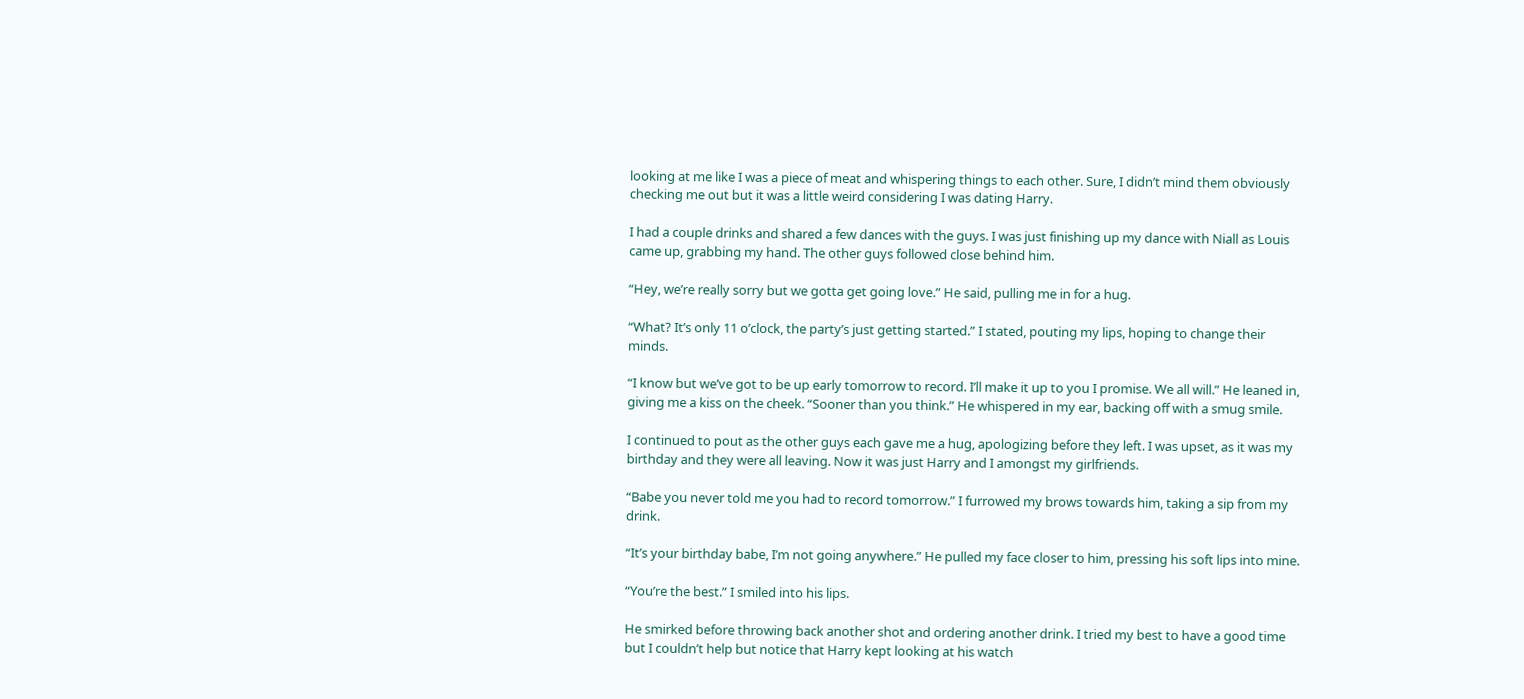looking at me like I was a piece of meat and whispering things to each other. Sure, I didn’t mind them obviously checking me out but it was a little weird considering I was dating Harry.

I had a couple drinks and shared a few dances with the guys. I was just finishing up my dance with Niall as Louis came up, grabbing my hand. The other guys followed close behind him.

“Hey, we’re really sorry but we gotta get going love.” He said, pulling me in for a hug.

“What? It’s only 11 o’clock, the party’s just getting started.” I stated, pouting my lips, hoping to change their minds.

“I know but we’ve got to be up early tomorrow to record. I’ll make it up to you I promise. We all will.” He leaned in, giving me a kiss on the cheek. “Sooner than you think.” He whispered in my ear, backing off with a smug smile.

I continued to pout as the other guys each gave me a hug, apologizing before they left. I was upset, as it was my birthday and they were all leaving. Now it was just Harry and I amongst my girlfriends.

“Babe you never told me you had to record tomorrow.” I furrowed my brows towards him, taking a sip from my drink.

“It’s your birthday babe, I’m not going anywhere.” He pulled my face closer to him, pressing his soft lips into mine.

“You’re the best.” I smiled into his lips.

He smirked before throwing back another shot and ordering another drink. I tried my best to have a good time but I couldn’t help but notice that Harry kept looking at his watch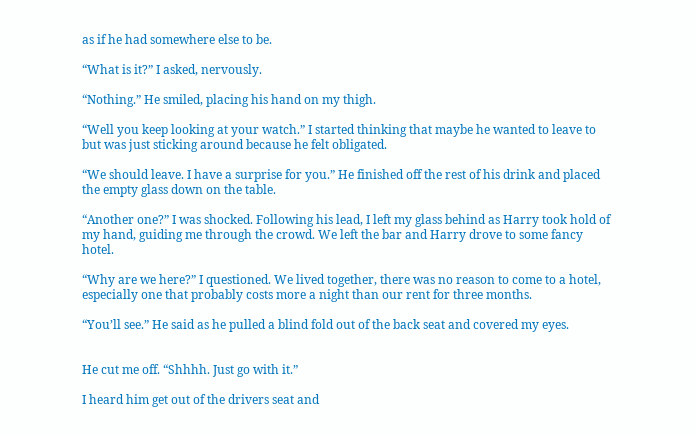as if he had somewhere else to be.

“What is it?” I asked, nervously.

“Nothing.” He smiled, placing his hand on my thigh.

“Well you keep looking at your watch.” I started thinking that maybe he wanted to leave to but was just sticking around because he felt obligated.

“We should leave. I have a surprise for you.” He finished off the rest of his drink and placed the empty glass down on the table.

“Another one?” I was shocked. Following his lead, I left my glass behind as Harry took hold of my hand, guiding me through the crowd. We left the bar and Harry drove to some fancy hotel.

“Why are we here?” I questioned. We lived together, there was no reason to come to a hotel, especially one that probably costs more a night than our rent for three months.

“You’ll see.” He said as he pulled a blind fold out of the back seat and covered my eyes.


He cut me off. “Shhhh. Just go with it.”

I heard him get out of the drivers seat and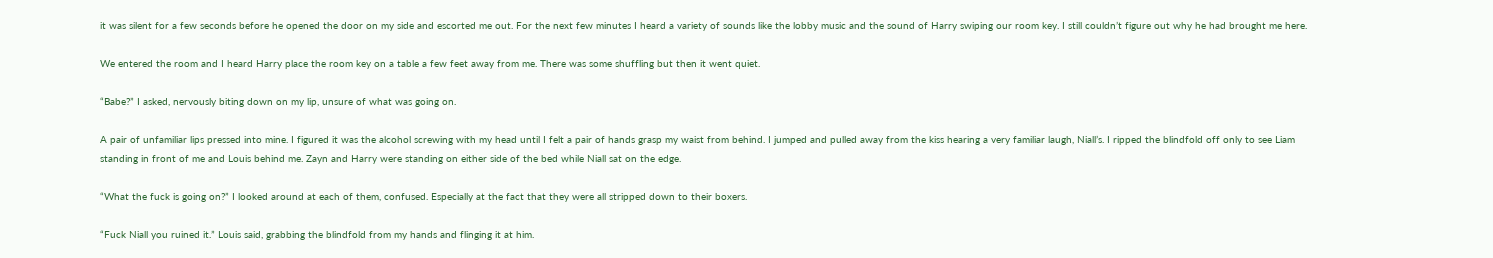it was silent for a few seconds before he opened the door on my side and escorted me out. For the next few minutes I heard a variety of sounds like the lobby music and the sound of Harry swiping our room key. I still couldn’t figure out why he had brought me here.

We entered the room and I heard Harry place the room key on a table a few feet away from me. There was some shuffling but then it went quiet.

“Babe?” I asked, nervously biting down on my lip, unsure of what was going on.

A pair of unfamiliar lips pressed into mine. I figured it was the alcohol screwing with my head until I felt a pair of hands grasp my waist from behind. I jumped and pulled away from the kiss hearing a very familiar laugh, Niall’s. I ripped the blindfold off only to see Liam standing in front of me and Louis behind me. Zayn and Harry were standing on either side of the bed while Niall sat on the edge.

“What the fuck is going on?” I looked around at each of them, confused. Especially at the fact that they were all stripped down to their boxers.

“Fuck Niall you ruined it.” Louis said, grabbing the blindfold from my hands and flinging it at him.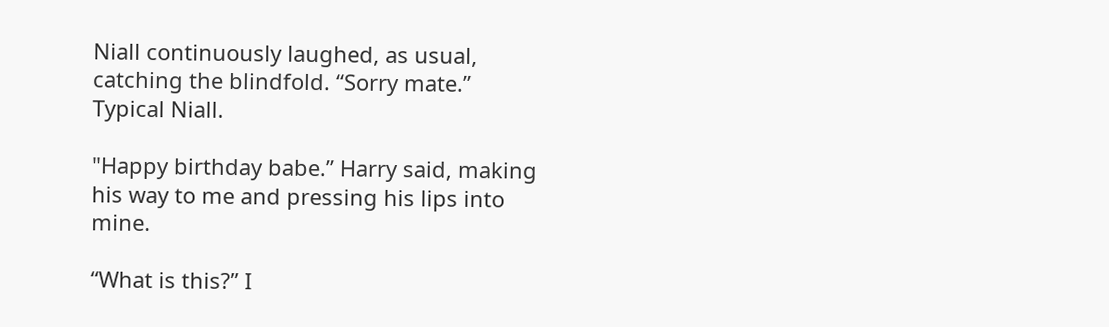Niall continuously laughed, as usual, catching the blindfold. “Sorry mate.” Typical Niall.

"Happy birthday babe.” Harry said, making his way to me and pressing his lips into mine.

“What is this?” I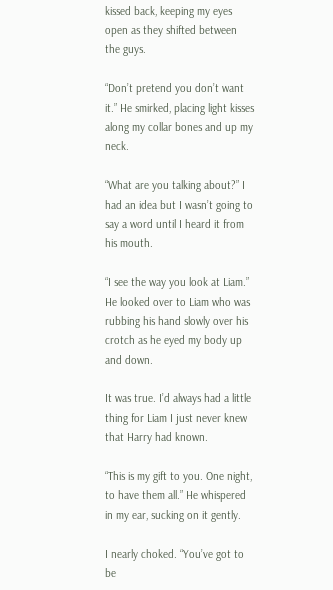kissed back, keeping my eyes open as they shifted between the guys.

“Don’t pretend you don’t want it.” He smirked, placing light kisses along my collar bones and up my neck.

“What are you talking about?” I had an idea but I wasn’t going to say a word until I heard it from his mouth.

“I see the way you look at Liam.” He looked over to Liam who was rubbing his hand slowly over his crotch as he eyed my body up and down.

It was true. I’d always had a little thing for Liam I just never knew that Harry had known.

“This is my gift to you. One night, to have them all.” He whispered in my ear, sucking on it gently.

I nearly choked. “You’ve got to be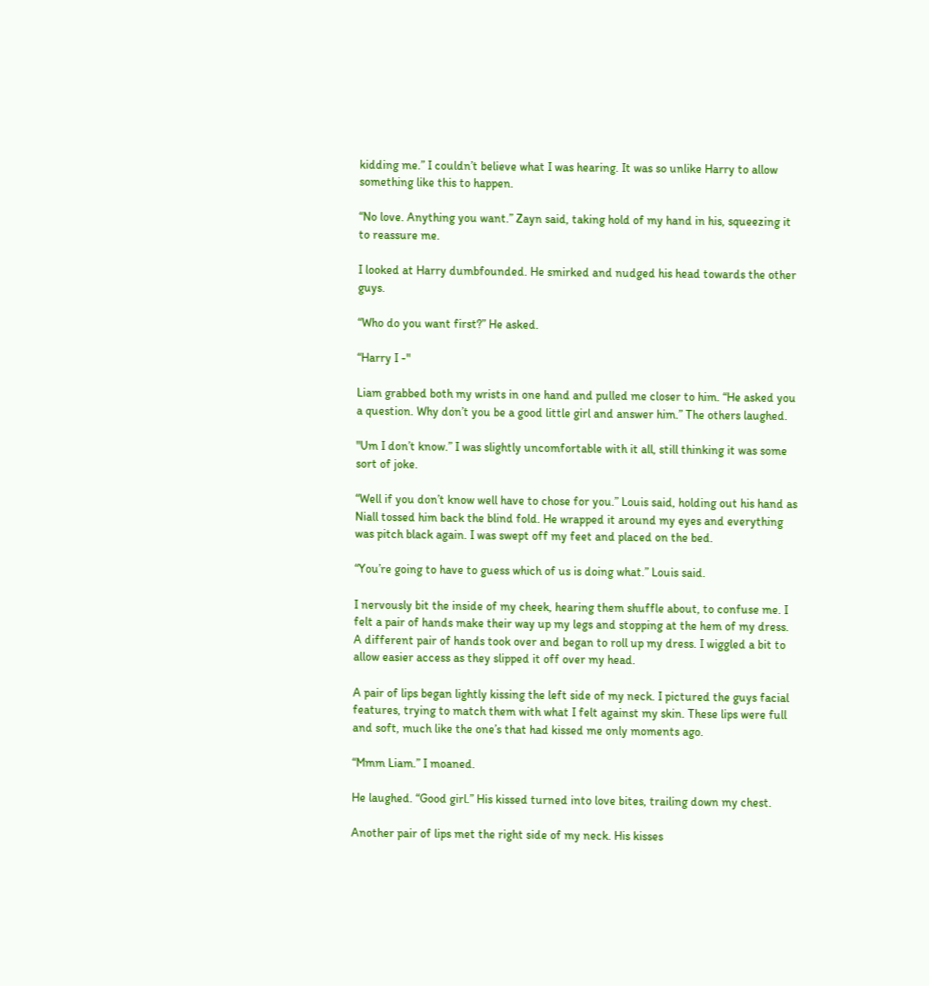kidding me.” I couldn’t believe what I was hearing. It was so unlike Harry to allow something like this to happen.

“No love. Anything you want.” Zayn said, taking hold of my hand in his, squeezing it to reassure me.

I looked at Harry dumbfounded. He smirked and nudged his head towards the other guys.

“Who do you want first?” He asked.

“Harry I -"

Liam grabbed both my wrists in one hand and pulled me closer to him. “He asked you a question. Why don’t you be a good little girl and answer him.” The others laughed.

"Um I don’t know.” I was slightly uncomfortable with it all, still thinking it was some sort of joke.

“Well if you don’t know well have to chose for you.” Louis said, holding out his hand as Niall tossed him back the blind fold. He wrapped it around my eyes and everything was pitch black again. I was swept off my feet and placed on the bed.

“You’re going to have to guess which of us is doing what.” Louis said.

I nervously bit the inside of my cheek, hearing them shuffle about, to confuse me. I felt a pair of hands make their way up my legs and stopping at the hem of my dress. A different pair of hands took over and began to roll up my dress. I wiggled a bit to allow easier access as they slipped it off over my head.

A pair of lips began lightly kissing the left side of my neck. I pictured the guys facial features, trying to match them with what I felt against my skin. These lips were full and soft, much like the one’s that had kissed me only moments ago.

“Mmm Liam.” I moaned.

He laughed. “Good girl.” His kissed turned into love bites, trailing down my chest.

Another pair of lips met the right side of my neck. His kisses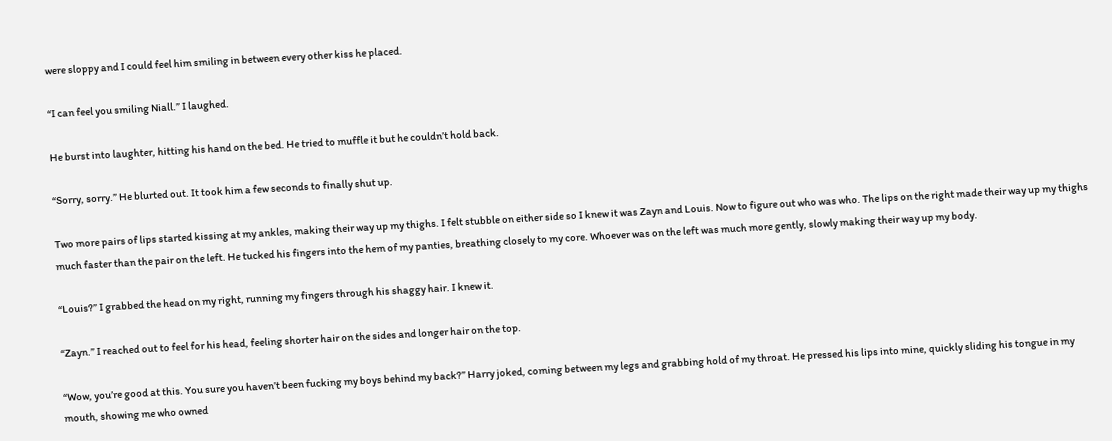were sloppy and I could feel him smiling in between every other kiss he placed.

“I can feel you smiling Niall.” I laughed.

He burst into laughter, hitting his hand on the bed. He tried to muffle it but he couldn’t hold back.

“Sorry, sorry.” He blurted out. It took him a few seconds to finally shut up.

Two more pairs of lips started kissing at my ankles, making their way up my thighs. I felt stubble on either side so I knew it was Zayn and Louis. Now to figure out who was who. The lips on the right made their way up my thighs much faster than the pair on the left. He tucked his fingers into the hem of my panties, breathing closely to my core. Whoever was on the left was much more gently, slowly making their way up my body.

“Louis?” I grabbed the head on my right, running my fingers through his shaggy hair. I knew it.

“Zayn.” I reached out to feel for his head, feeling shorter hair on the sides and longer hair on the top.

“Wow, you’re good at this. You sure you haven’t been fucking my boys behind my back?” Harry joked, coming between my legs and grabbing hold of my throat. He pressed his lips into mine, quickly sliding his tongue in my mouth, showing me who owned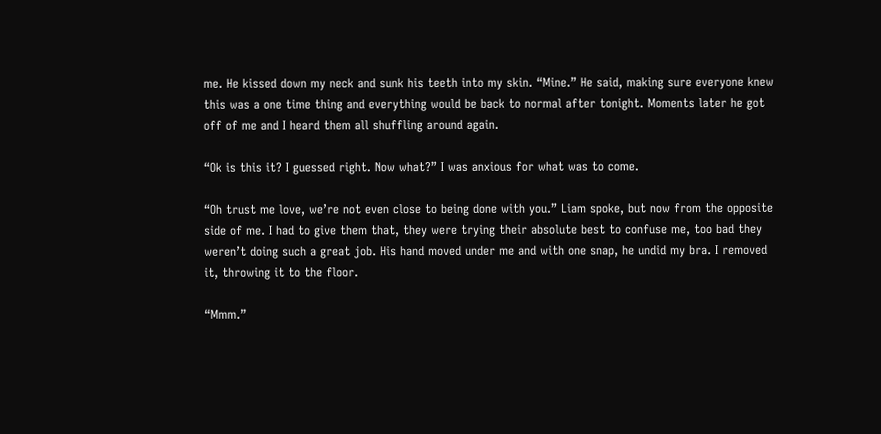me. He kissed down my neck and sunk his teeth into my skin. “Mine.” He said, making sure everyone knew this was a one time thing and everything would be back to normal after tonight. Moments later he got off of me and I heard them all shuffling around again.

“Ok is this it? I guessed right. Now what?” I was anxious for what was to come.

“Oh trust me love, we’re not even close to being done with you.” Liam spoke, but now from the opposite side of me. I had to give them that, they were trying their absolute best to confuse me, too bad they weren’t doing such a great job. His hand moved under me and with one snap, he undid my bra. I removed it, throwing it to the floor.

“Mmm.”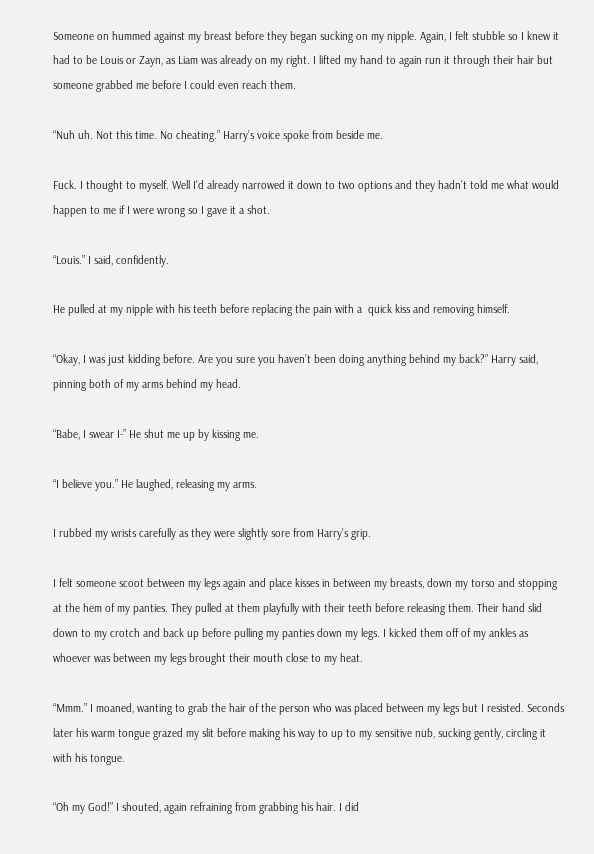Someone on hummed against my breast before they began sucking on my nipple. Again, I felt stubble so I knew it had to be Louis or Zayn, as Liam was already on my right. I lifted my hand to again run it through their hair but someone grabbed me before I could even reach them.

“Nuh uh. Not this time. No cheating.” Harry’s voice spoke from beside me.

Fuck. I thought to myself. Well I’d already narrowed it down to two options and they hadn’t told me what would happen to me if I were wrong so I gave it a shot.

“Louis.” I said, confidently.

He pulled at my nipple with his teeth before replacing the pain with a  quick kiss and removing himself.

“Okay, I was just kidding before. Are you sure you haven’t been doing anything behind my back?” Harry said, pinning both of my arms behind my head.

“Babe, I swear I-” He shut me up by kissing me.

“I believe you.” He laughed, releasing my arms.

I rubbed my wrists carefully as they were slightly sore from Harry’s grip.

I felt someone scoot between my legs again and place kisses in between my breasts, down my torso and stopping at the hem of my panties. They pulled at them playfully with their teeth before releasing them. Their hand slid down to my crotch and back up before pulling my panties down my legs. I kicked them off of my ankles as whoever was between my legs brought their mouth close to my heat.

“Mmm.” I moaned, wanting to grab the hair of the person who was placed between my legs but I resisted. Seconds later his warm tongue grazed my slit before making his way to up to my sensitive nub, sucking gently, circling it with his tongue.

“Oh my God!” I shouted, again refraining from grabbing his hair. I did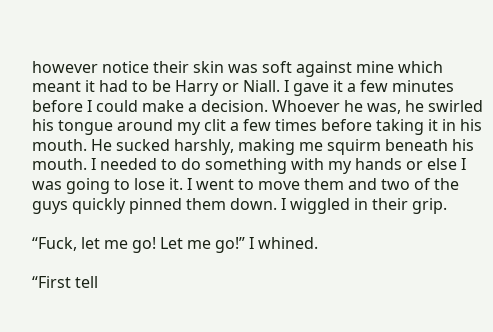however notice their skin was soft against mine which meant it had to be Harry or Niall. I gave it a few minutes before I could make a decision. Whoever he was, he swirled his tongue around my clit a few times before taking it in his mouth. He sucked harshly, making me squirm beneath his mouth. I needed to do something with my hands or else I was going to lose it. I went to move them and two of the guys quickly pinned them down. I wiggled in their grip.

“Fuck, let me go! Let me go!” I whined.

“First tell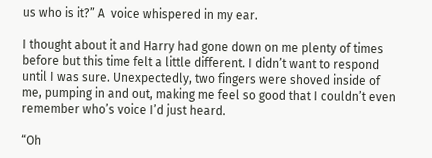us who is it?” A  voice whispered in my ear.

I thought about it and Harry had gone down on me plenty of times before but this time felt a little different. I didn’t want to respond until I was sure. Unexpectedly, two fingers were shoved inside of me, pumping in and out, making me feel so good that I couldn’t even remember who’s voice I’d just heard.

“Oh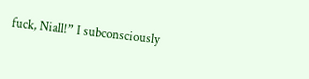fuck, Niall!” I subconsciously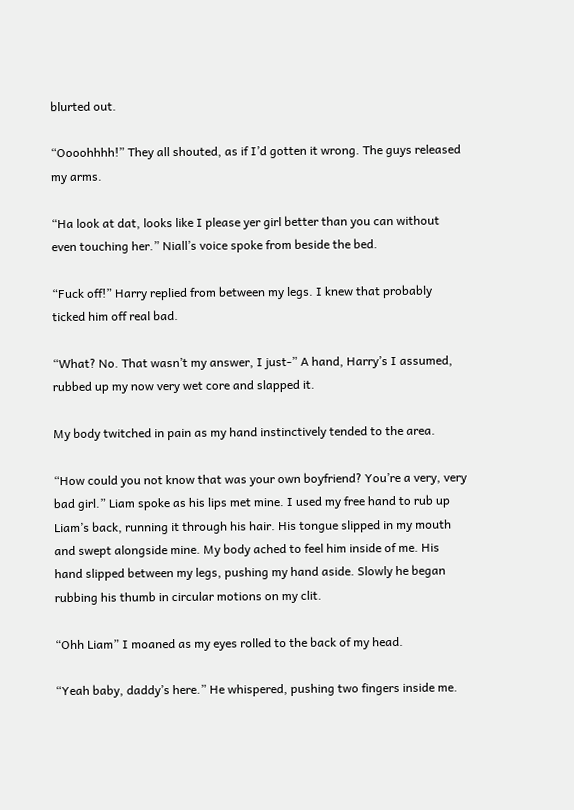blurted out.

“Oooohhhh!” They all shouted, as if I’d gotten it wrong. The guys released my arms.

“Ha look at dat, looks like I please yer girl better than you can without even touching her.” Niall’s voice spoke from beside the bed.

“Fuck off!” Harry replied from between my legs. I knew that probably ticked him off real bad.

“What? No. That wasn’t my answer, I just-” A hand, Harry’s I assumed, rubbed up my now very wet core and slapped it.

My body twitched in pain as my hand instinctively tended to the area.

“How could you not know that was your own boyfriend? You’re a very, very bad girl.” Liam spoke as his lips met mine. I used my free hand to rub up Liam’s back, running it through his hair. His tongue slipped in my mouth and swept alongside mine. My body ached to feel him inside of me. His hand slipped between my legs, pushing my hand aside. Slowly he began rubbing his thumb in circular motions on my clit.

“Ohh Liam” I moaned as my eyes rolled to the back of my head.

“Yeah baby, daddy’s here.” He whispered, pushing two fingers inside me.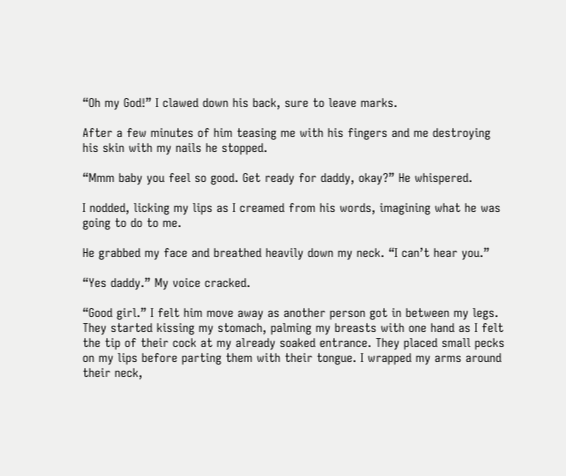“Oh my God!” I clawed down his back, sure to leave marks.

After a few minutes of him teasing me with his fingers and me destroying his skin with my nails he stopped.

“Mmm baby you feel so good. Get ready for daddy, okay?” He whispered.

I nodded, licking my lips as I creamed from his words, imagining what he was going to do to me.

He grabbed my face and breathed heavily down my neck. “I can’t hear you.”

“Yes daddy.” My voice cracked.

“Good girl.” I felt him move away as another person got in between my legs. They started kissing my stomach, palming my breasts with one hand as I felt the tip of their cock at my already soaked entrance. They placed small pecks on my lips before parting them with their tongue. I wrapped my arms around their neck,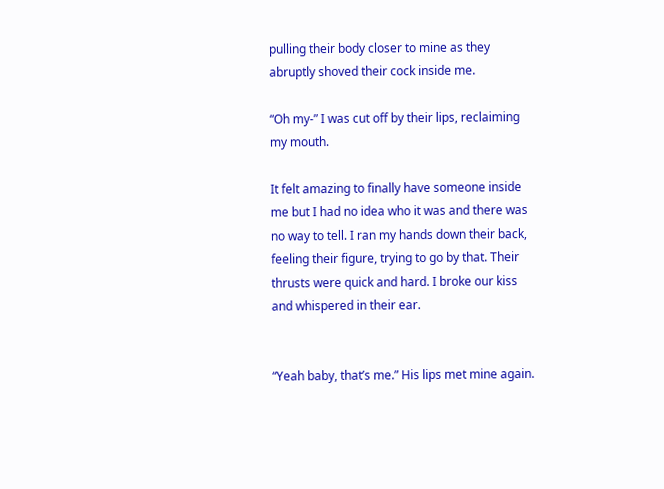pulling their body closer to mine as they abruptly shoved their cock inside me.

“Oh my-” I was cut off by their lips, reclaiming my mouth.

It felt amazing to finally have someone inside me but I had no idea who it was and there was no way to tell. I ran my hands down their back, feeling their figure, trying to go by that. Their thrusts were quick and hard. I broke our kiss and whispered in their ear.


“Yeah baby, that’s me.” His lips met mine again.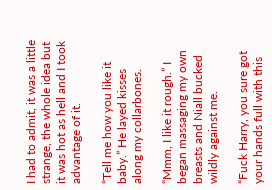I had to admit, it was a little strange, the whole idea but it was hot as hell and I took advantage of it.

“Tell me how you like it baby.” He layed kisses along my collarbones.

“Mmm, I like it rough.” I began massaging my own breasts and Niall bucked wildly against me.

“Fuck Harry, you sure got your hands full with this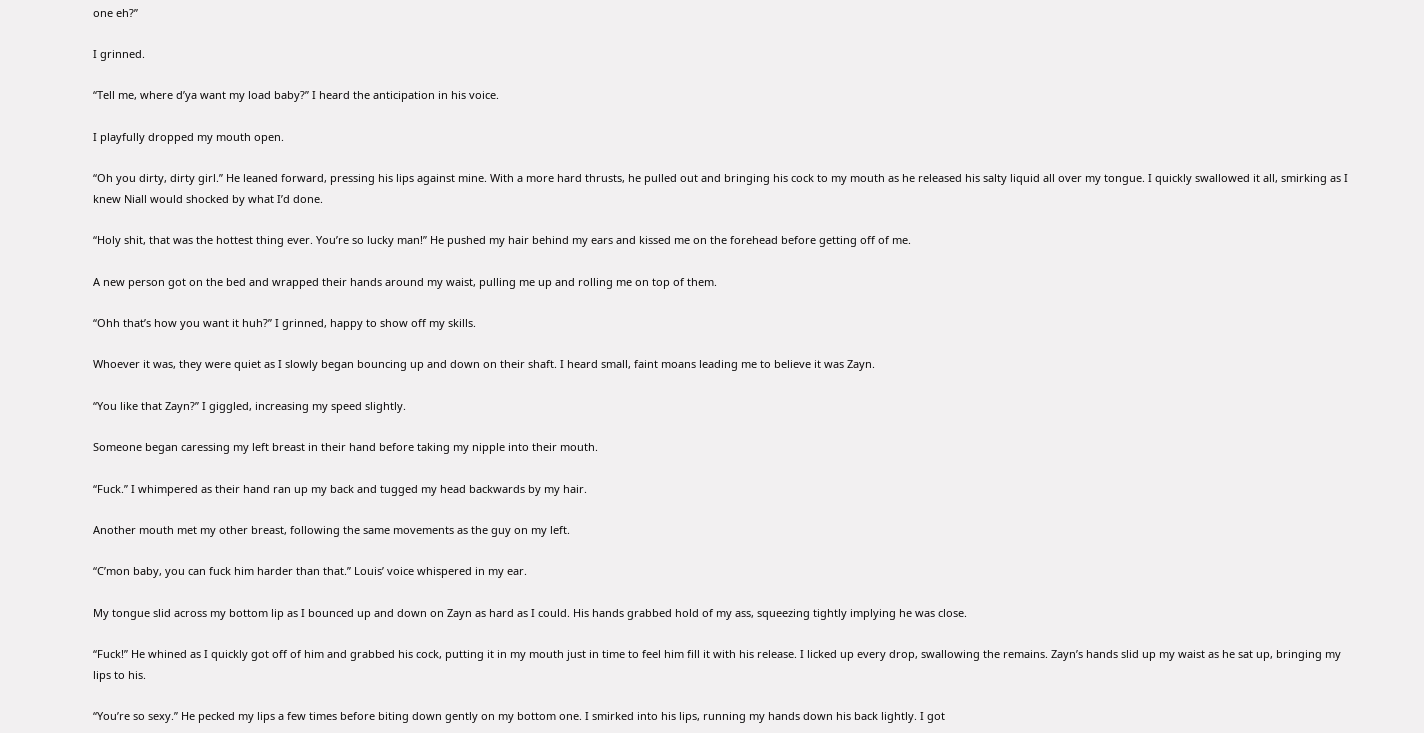one eh?”

I grinned.

“Tell me, where d’ya want my load baby?” I heard the anticipation in his voice.

I playfully dropped my mouth open.

“Oh you dirty, dirty girl.” He leaned forward, pressing his lips against mine. With a more hard thrusts, he pulled out and bringing his cock to my mouth as he released his salty liquid all over my tongue. I quickly swallowed it all, smirking as I knew Niall would shocked by what I’d done.

“Holy shit, that was the hottest thing ever. You’re so lucky man!” He pushed my hair behind my ears and kissed me on the forehead before getting off of me.

A new person got on the bed and wrapped their hands around my waist, pulling me up and rolling me on top of them.

“Ohh that’s how you want it huh?” I grinned, happy to show off my skills.

Whoever it was, they were quiet as I slowly began bouncing up and down on their shaft. I heard small, faint moans leading me to believe it was Zayn.

“You like that Zayn?” I giggled, increasing my speed slightly.

Someone began caressing my left breast in their hand before taking my nipple into their mouth.

“Fuck.” I whimpered as their hand ran up my back and tugged my head backwards by my hair.

Another mouth met my other breast, following the same movements as the guy on my left.

“C’mon baby, you can fuck him harder than that.” Louis’ voice whispered in my ear.

My tongue slid across my bottom lip as I bounced up and down on Zayn as hard as I could. His hands grabbed hold of my ass, squeezing tightly implying he was close.

“Fuck!” He whined as I quickly got off of him and grabbed his cock, putting it in my mouth just in time to feel him fill it with his release. I licked up every drop, swallowing the remains. Zayn’s hands slid up my waist as he sat up, bringing my lips to his.

“You’re so sexy.” He pecked my lips a few times before biting down gently on my bottom one. I smirked into his lips, running my hands down his back lightly. I got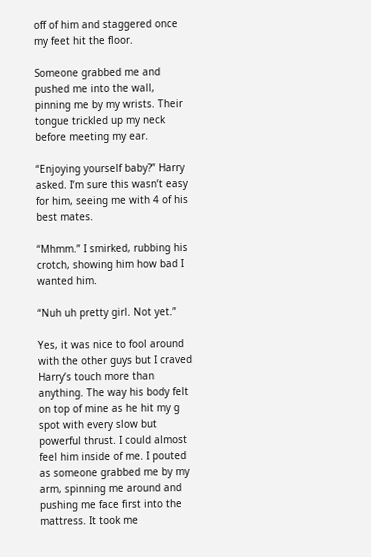off of him and staggered once my feet hit the floor.

Someone grabbed me and pushed me into the wall, pinning me by my wrists. Their tongue trickled up my neck before meeting my ear.

“Enjoying yourself baby?” Harry asked. I’m sure this wasn’t easy for him, seeing me with 4 of his best mates.

“Mhmm.” I smirked, rubbing his crotch, showing him how bad I wanted him.

“Nuh uh pretty girl. Not yet.”

Yes, it was nice to fool around with the other guys but I craved Harry’s touch more than anything. The way his body felt on top of mine as he hit my g spot with every slow but powerful thrust. I could almost feel him inside of me. I pouted as someone grabbed me by my arm, spinning me around and pushing me face first into the mattress. It took me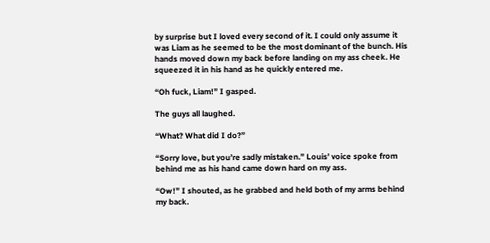by surprise but I loved every second of it. I could only assume it was Liam as he seemed to be the most dominant of the bunch. His hands moved down my back before landing on my ass cheek. He squeezed it in his hand as he quickly entered me.

“Oh fuck, Liam!” I gasped.

The guys all laughed.

“What? What did I do?”

“Sorry love, but you’re sadly mistaken.” Louis’ voice spoke from behind me as his hand came down hard on my ass.

“Ow!” I shouted, as he grabbed and held both of my arms behind my back.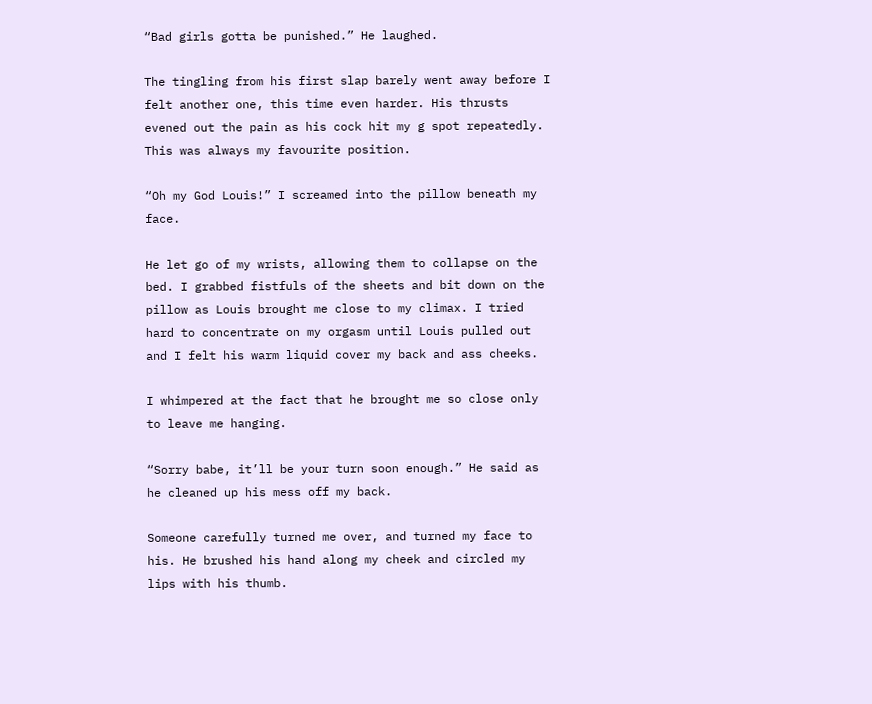“Bad girls gotta be punished.” He laughed.

The tingling from his first slap barely went away before I felt another one, this time even harder. His thrusts evened out the pain as his cock hit my g spot repeatedly. This was always my favourite position.

“Oh my God Louis!” I screamed into the pillow beneath my face.

He let go of my wrists, allowing them to collapse on the bed. I grabbed fistfuls of the sheets and bit down on the pillow as Louis brought me close to my climax. I tried hard to concentrate on my orgasm until Louis pulled out and I felt his warm liquid cover my back and ass cheeks.

I whimpered at the fact that he brought me so close only to leave me hanging.

“Sorry babe, it’ll be your turn soon enough.” He said as he cleaned up his mess off my back.

Someone carefully turned me over, and turned my face to his. He brushed his hand along my cheek and circled my lips with his thumb.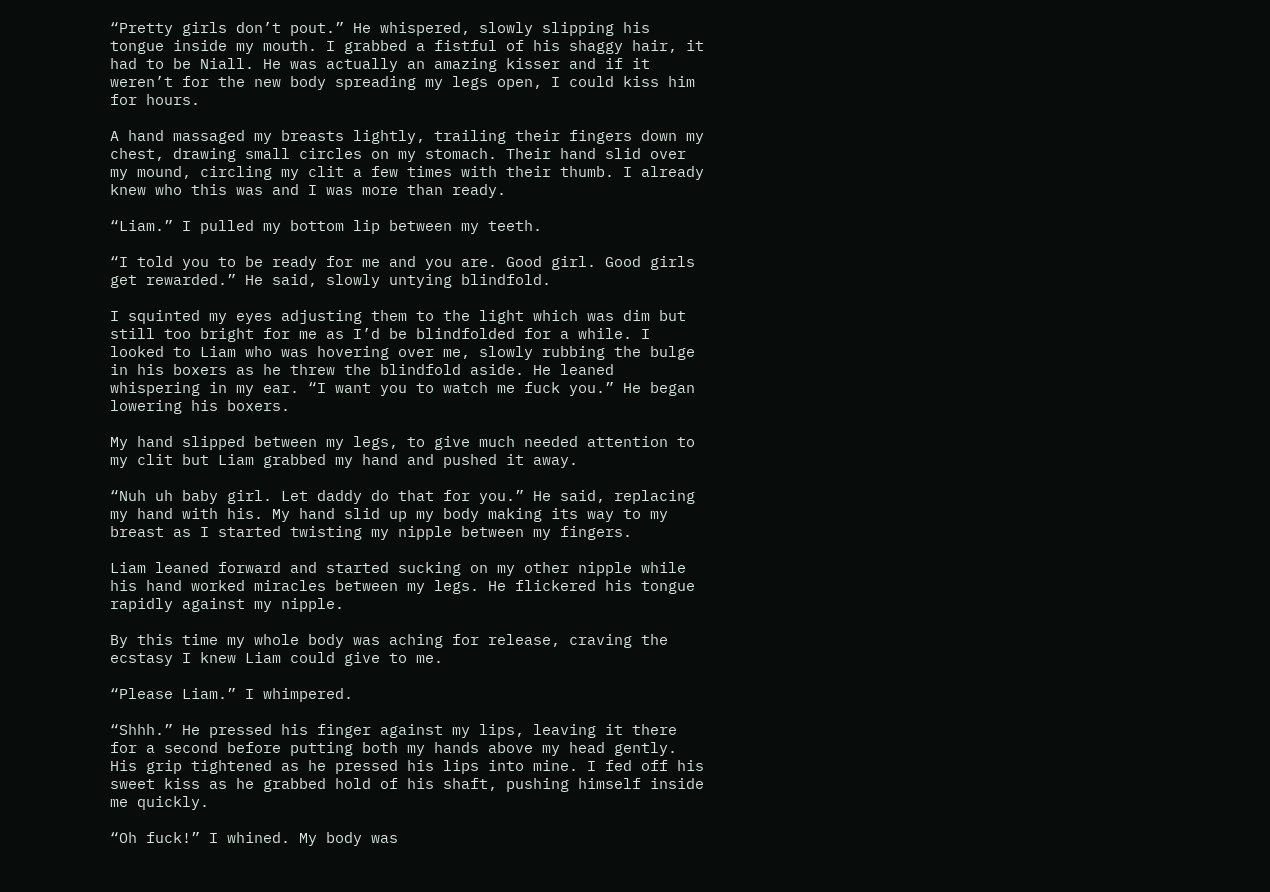“Pretty girls don’t pout.” He whispered, slowly slipping his tongue inside my mouth. I grabbed a fistful of his shaggy hair, it had to be Niall. He was actually an amazing kisser and if it weren’t for the new body spreading my legs open, I could kiss him for hours.

A hand massaged my breasts lightly, trailing their fingers down my chest, drawing small circles on my stomach. Their hand slid over my mound, circling my clit a few times with their thumb. I already knew who this was and I was more than ready.

“Liam.” I pulled my bottom lip between my teeth.

“I told you to be ready for me and you are. Good girl. Good girls get rewarded.” He said, slowly untying blindfold.

I squinted my eyes adjusting them to the light which was dim but still too bright for me as I’d be blindfolded for a while. I looked to Liam who was hovering over me, slowly rubbing the bulge in his boxers as he threw the blindfold aside. He leaned whispering in my ear. “I want you to watch me fuck you.” He began lowering his boxers.

My hand slipped between my legs, to give much needed attention to my clit but Liam grabbed my hand and pushed it away.

“Nuh uh baby girl. Let daddy do that for you.” He said, replacing my hand with his. My hand slid up my body making its way to my breast as I started twisting my nipple between my fingers.

Liam leaned forward and started sucking on my other nipple while his hand worked miracles between my legs. He flickered his tongue rapidly against my nipple.

By this time my whole body was aching for release, craving the ecstasy I knew Liam could give to me.

“Please Liam.” I whimpered.

“Shhh.” He pressed his finger against my lips, leaving it there for a second before putting both my hands above my head gently. His grip tightened as he pressed his lips into mine. I fed off his sweet kiss as he grabbed hold of his shaft, pushing himself inside me quickly.

“Oh fuck!” I whined. My body was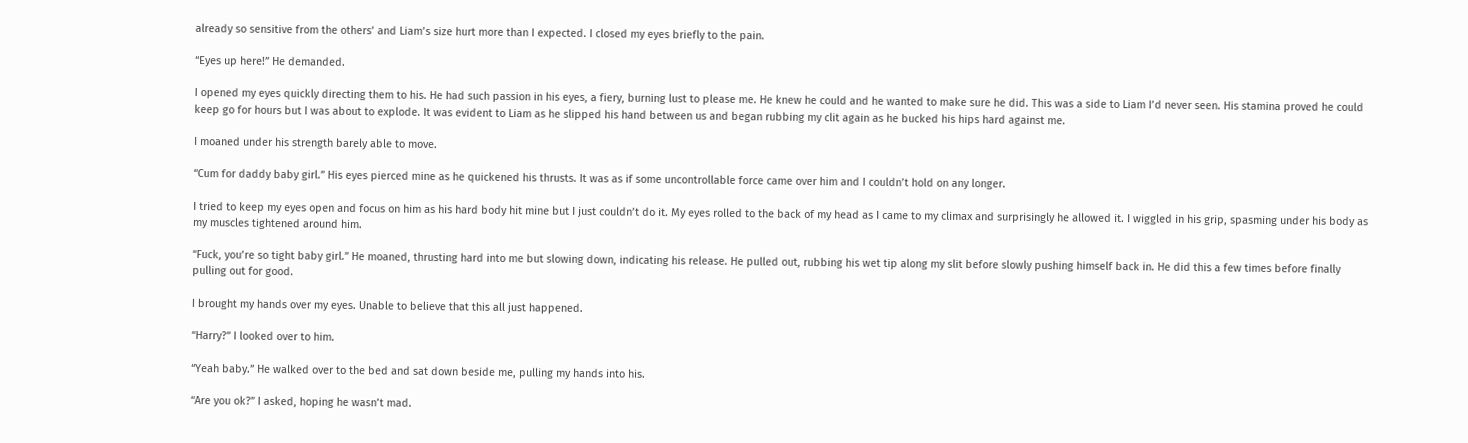already so sensitive from the others’ and Liam’s size hurt more than I expected. I closed my eyes briefly to the pain.

“Eyes up here!” He demanded.

I opened my eyes quickly directing them to his. He had such passion in his eyes, a fiery, burning lust to please me. He knew he could and he wanted to make sure he did. This was a side to Liam I’d never seen. His stamina proved he could keep go for hours but I was about to explode. It was evident to Liam as he slipped his hand between us and began rubbing my clit again as he bucked his hips hard against me.

I moaned under his strength barely able to move.

“Cum for daddy baby girl.” His eyes pierced mine as he quickened his thrusts. It was as if some uncontrollable force came over him and I couldn’t hold on any longer.

I tried to keep my eyes open and focus on him as his hard body hit mine but I just couldn’t do it. My eyes rolled to the back of my head as I came to my climax and surprisingly he allowed it. I wiggled in his grip, spasming under his body as my muscles tightened around him.

“Fuck, you’re so tight baby girl.” He moaned, thrusting hard into me but slowing down, indicating his release. He pulled out, rubbing his wet tip along my slit before slowly pushing himself back in. He did this a few times before finally pulling out for good.

I brought my hands over my eyes. Unable to believe that this all just happened.

“Harry?” I looked over to him.

“Yeah baby.” He walked over to the bed and sat down beside me, pulling my hands into his.

“Are you ok?” I asked, hoping he wasn’t mad.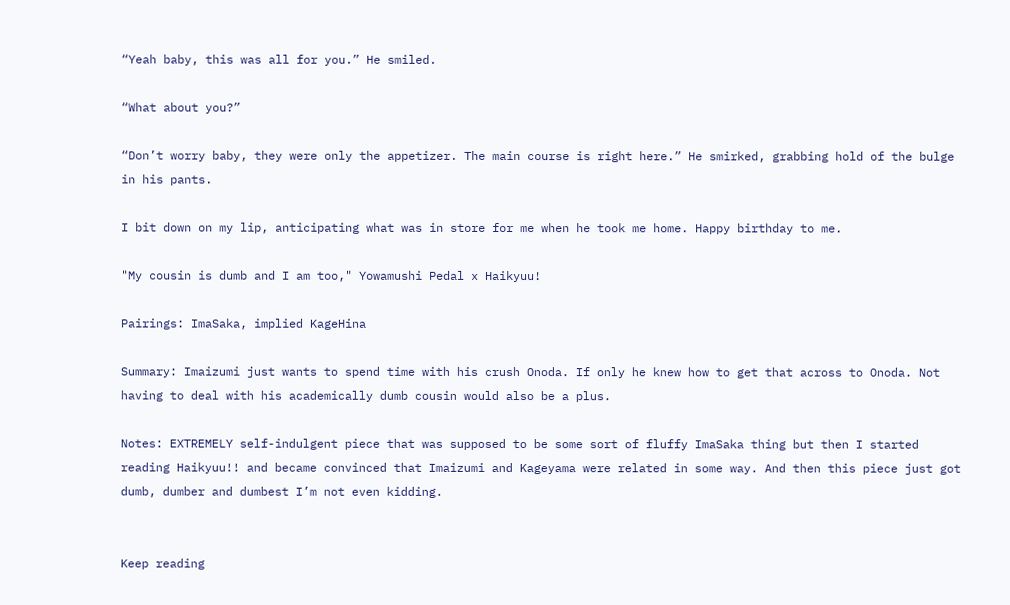“Yeah baby, this was all for you.” He smiled.

“What about you?”

“Don’t worry baby, they were only the appetizer. The main course is right here.” He smirked, grabbing hold of the bulge in his pants.

I bit down on my lip, anticipating what was in store for me when he took me home. Happy birthday to me.

"My cousin is dumb and I am too," Yowamushi Pedal x Haikyuu!

Pairings: ImaSaka, implied KageHina

Summary: Imaizumi just wants to spend time with his crush Onoda. If only he knew how to get that across to Onoda. Not having to deal with his academically dumb cousin would also be a plus.

Notes: EXTREMELY self-indulgent piece that was supposed to be some sort of fluffy ImaSaka thing but then I started reading Haikyuu!! and became convinced that Imaizumi and Kageyama were related in some way. And then this piece just got dumb, dumber and dumbest I’m not even kidding.


Keep reading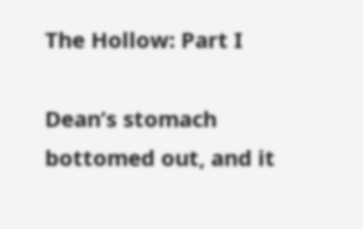The Hollow: Part I

Dean’s stomach bottomed out, and it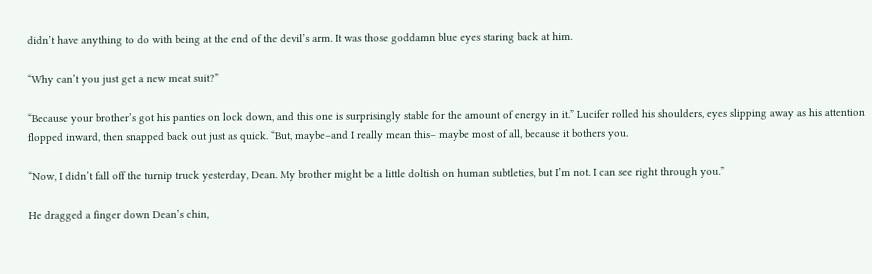didn’t have anything to do with being at the end of the devil’s arm. It was those goddamn blue eyes staring back at him.

“Why can’t you just get a new meat suit?”

“Because your brother’s got his panties on lock down, and this one is surprisingly stable for the amount of energy in it.” Lucifer rolled his shoulders, eyes slipping away as his attention flopped inward, then snapped back out just as quick. “But, maybe–and I really mean this– maybe most of all, because it bothers you.

“Now, I didn’t fall off the turnip truck yesterday, Dean. My brother might be a little doltish on human subtleties, but I’m not. I can see right through you.”

He dragged a finger down Dean’s chin,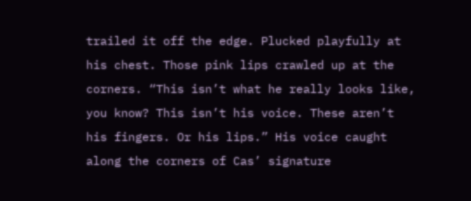trailed it off the edge. Plucked playfully at his chest. Those pink lips crawled up at the corners. “This isn’t what he really looks like, you know? This isn’t his voice. These aren’t his fingers. Or his lips.” His voice caught along the corners of Cas’ signature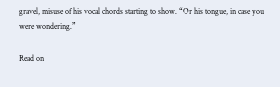gravel, misuse of his vocal chords starting to show. “Or his tongue, in case you were wondering.”

Read on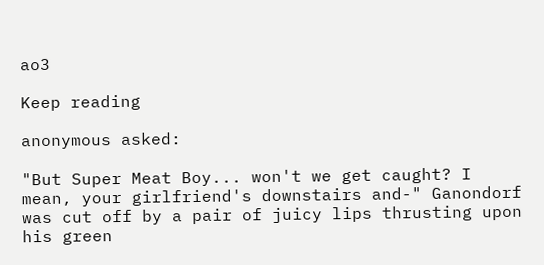ao3

Keep reading

anonymous asked:

"But Super Meat Boy... won't we get caught? I mean, your girlfriend's downstairs and-" Ganondorf was cut off by a pair of juicy lips thrusting upon his green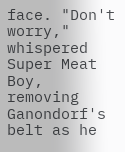face. "Don't worry," whispered Super Meat Boy, removing Ganondorf's belt as he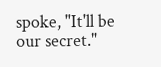spoke, "It'll be our secret."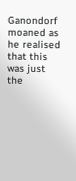Ganondorf moaned as he realised that this was just the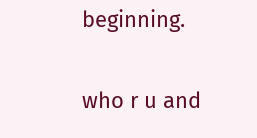beginning.

who r u and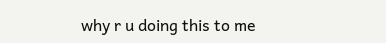why r u doing this to me